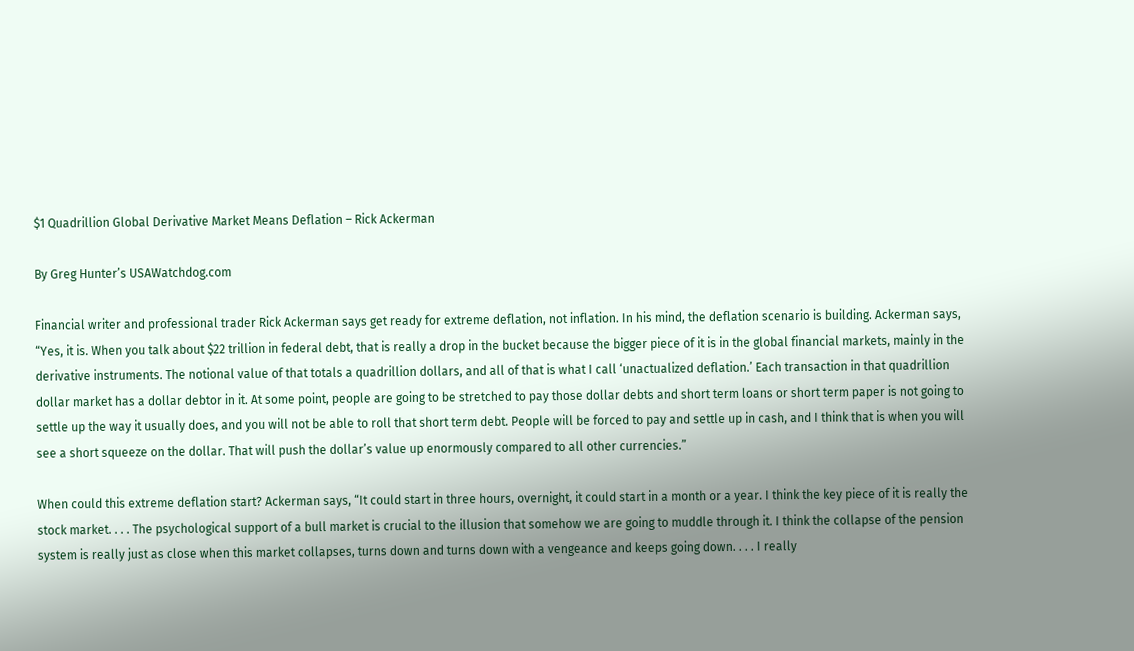$1 Quadrillion Global Derivative Market Means Deflation – Rick Ackerman

By Greg Hunter’s USAWatchdog.com

Financial writer and professional trader Rick Ackerman says get ready for extreme deflation, not inflation. In his mind, the deflation scenario is building. Ackerman says, “Yes, it is. When you talk about $22 trillion in federal debt, that is really a drop in the bucket because the bigger piece of it is in the global financial markets, mainly in the derivative instruments. The notional value of that totals a quadrillion dollars, and all of that is what I call ‘unactualized deflation.’ Each transaction in that quadrillion dollar market has a dollar debtor in it. At some point, people are going to be stretched to pay those dollar debts and short term loans or short term paper is not going to settle up the way it usually does, and you will not be able to roll that short term debt. People will be forced to pay and settle up in cash, and I think that is when you will see a short squeeze on the dollar. That will push the dollar’s value up enormously compared to all other currencies.”

When could this extreme deflation start? Ackerman says, “It could start in three hours, overnight, it could start in a month or a year. I think the key piece of it is really the stock market. . . . The psychological support of a bull market is crucial to the illusion that somehow we are going to muddle through it. I think the collapse of the pension system is really just as close when this market collapses, turns down and turns down with a vengeance and keeps going down. . . . I really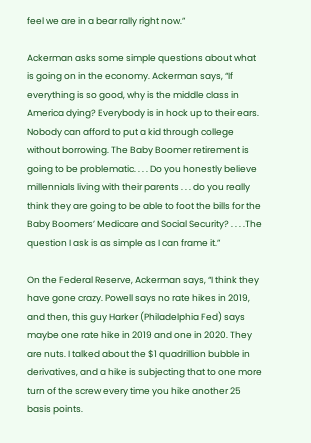feel we are in a bear rally right now.”

Ackerman asks some simple questions about what is going on in the economy. Ackerman says, “If everything is so good, why is the middle class in America dying? Everybody is in hock up to their ears. Nobody can afford to put a kid through college without borrowing. The Baby Boomer retirement is going to be problematic. . . . Do you honestly believe millennials living with their parents . . . do you really think they are going to be able to foot the bills for the Baby Boomers’ Medicare and Social Security? . . . .The question I ask is as simple as I can frame it.”

On the Federal Reserve, Ackerman says, “I think they have gone crazy. Powell says no rate hikes in 2019, and then, this guy Harker (Philadelphia Fed) says maybe one rate hike in 2019 and one in 2020. They are nuts. I talked about the $1 quadrillion bubble in derivatives, and a hike is subjecting that to one more turn of the screw every time you hike another 25 basis points.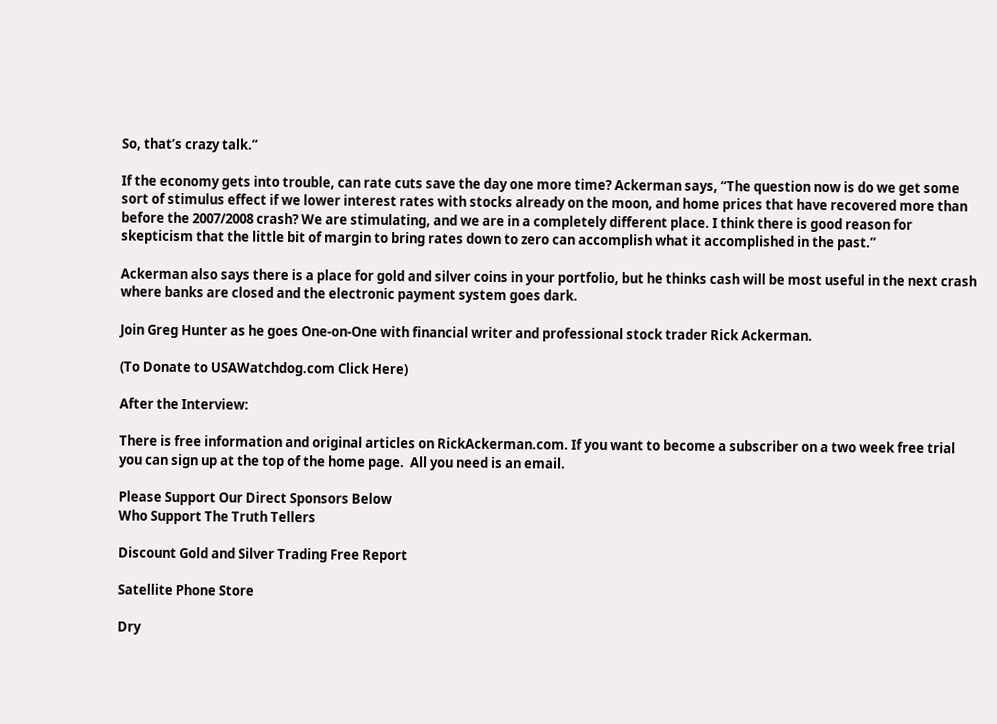So, that’s crazy talk.”

If the economy gets into trouble, can rate cuts save the day one more time? Ackerman says, “The question now is do we get some sort of stimulus effect if we lower interest rates with stocks already on the moon, and home prices that have recovered more than before the 2007/2008 crash? We are stimulating, and we are in a completely different place. I think there is good reason for skepticism that the little bit of margin to bring rates down to zero can accomplish what it accomplished in the past.”

Ackerman also says there is a place for gold and silver coins in your portfolio, but he thinks cash will be most useful in the next crash where banks are closed and the electronic payment system goes dark.

Join Greg Hunter as he goes One-on-One with financial writer and professional stock trader Rick Ackerman.

(To Donate to USAWatchdog.com Click Here)

After the Interview:

There is free information and original articles on RickAckerman.com. If you want to become a subscriber on a two week free trial you can sign up at the top of the home page.  All you need is an email.

Please Support Our Direct Sponsors Below
Who Support The Truth Tellers

Discount Gold and Silver Trading Free Report

Satellite Phone Store

Dry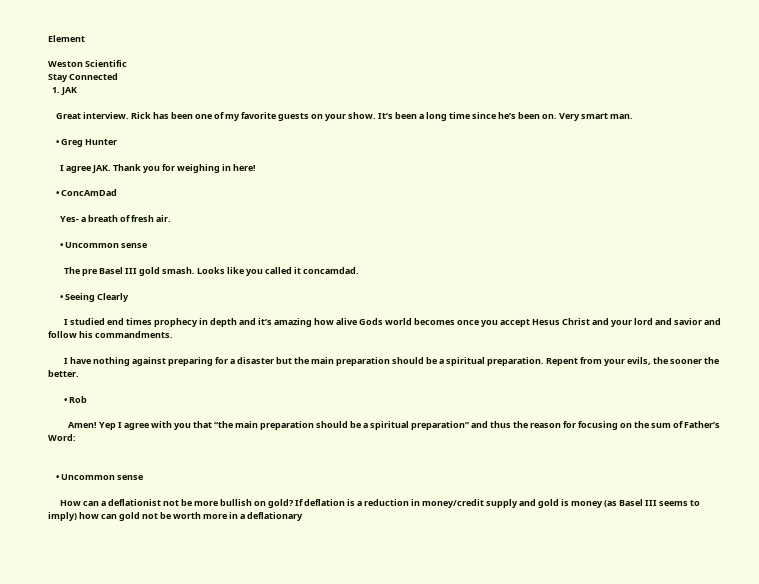Element

Weston Scientific
Stay Connected
  1. JAK

    Great interview. Rick has been one of my favorite guests on your show. It’s been a long time since he’s been on. Very smart man.

    • Greg Hunter

      I agree JAK. Thank you for weighing in here!

    • ConcAmDad

      Yes- a breath of fresh air.

      • Uncommon sense

        The pre Basel III gold smash. Looks like you called it concamdad.

      • Seeing Clearly

        I studied end times prophecy in depth and it’s amazing how alive Gods world becomes once you accept Hesus Christ and your lord and savior and follow his commandments.

        I have nothing against preparing for a disaster but the main preparation should be a spiritual preparation. Repent from your evils, the sooner the better.

        • Rob

          Amen! Yep I agree with you that “the main preparation should be a spiritual preparation” and thus the reason for focusing on the sum of Father’s Word:


    • Uncommon sense

      How can a deflationist not be more bullish on gold? If deflation is a reduction in money/credit supply and gold is money (as Basel III seems to imply) how can gold not be worth more in a deflationary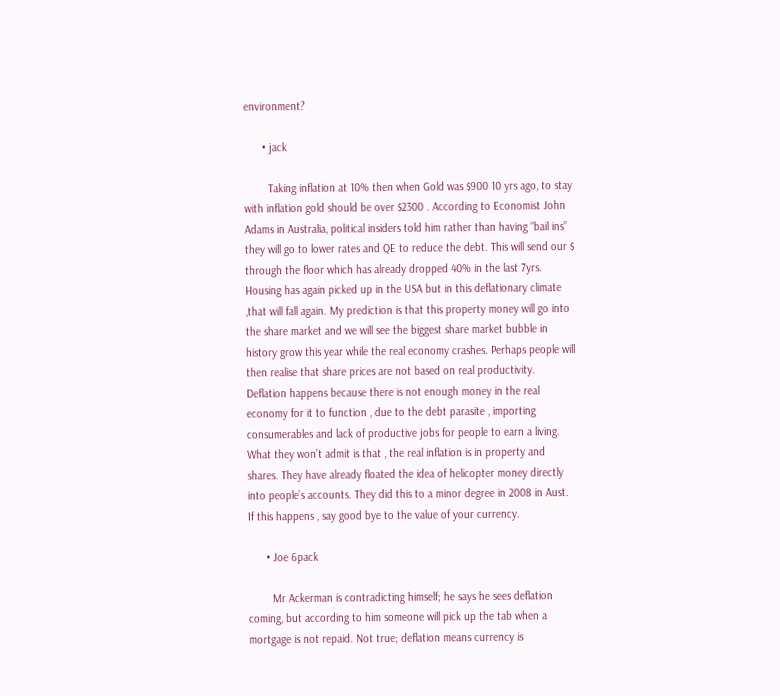environment?

      • jack

        Taking inflation at 10% then when Gold was $900 10 yrs ago, to stay with inflation gold should be over $2300 . According to Economist John Adams in Australia, political insiders told him rather than having “bail ins” they will go to lower rates and QE to reduce the debt. This will send our $ through the floor which has already dropped 40% in the last 7yrs. Housing has again picked up in the USA but in this deflationary climate ,that will fall again. My prediction is that this property money will go into the share market and we will see the biggest share market bubble in history grow this year while the real economy crashes. Perhaps people will then realise that share prices are not based on real productivity. Deflation happens because there is not enough money in the real economy for it to function , due to the debt parasite , importing consumerables and lack of productive jobs for people to earn a living. What they won’t admit is that , the real inflation is in property and shares. They have already floated the idea of helicopter money directly into people’s accounts. They did this to a minor degree in 2008 in Aust. If this happens , say good bye to the value of your currency.

      • Joe 6pack

        Mr Ackerman is contradicting himself; he says he sees deflation coming, but according to him someone will pick up the tab when a mortgage is not repaid. Not true; deflation means currency is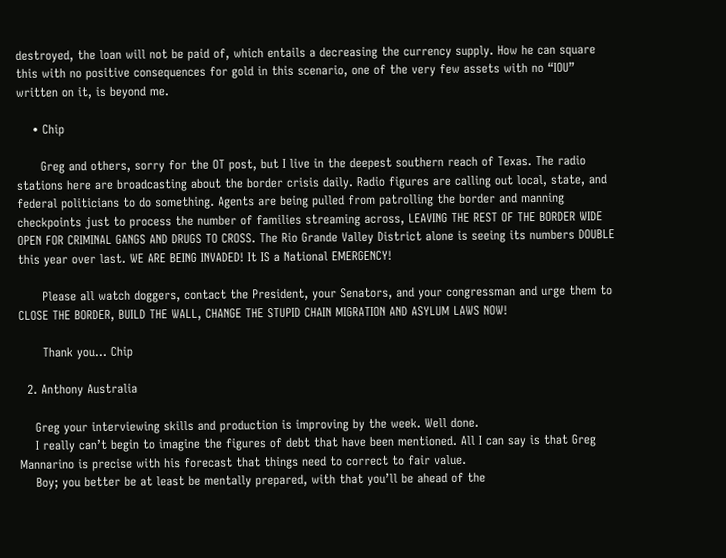destroyed, the loan will not be paid of, which entails a decreasing the currency supply. How he can square this with no positive consequences for gold in this scenario, one of the very few assets with no “IOU” written on it, is beyond me.

    • Chip

      Greg and others, sorry for the OT post, but I live in the deepest southern reach of Texas. The radio stations here are broadcasting about the border crisis daily. Radio figures are calling out local, state, and federal politicians to do something. Agents are being pulled from patrolling the border and manning checkpoints just to process the number of families streaming across, LEAVING THE REST OF THE BORDER WIDE OPEN FOR CRIMINAL GANGS AND DRUGS TO CROSS. The Rio Grande Valley District alone is seeing its numbers DOUBLE this year over last. WE ARE BEING INVADED! It IS a National EMERGENCY!

      Please all watch doggers, contact the President, your Senators, and your congressman and urge them to CLOSE THE BORDER, BUILD THE WALL, CHANGE THE STUPID CHAIN MIGRATION AND ASYLUM LAWS NOW!

      Thank you… Chip

  2. Anthony Australia

    Greg your interviewing skills and production is improving by the week. Well done.
    I really can’t begin to imagine the figures of debt that have been mentioned. All I can say is that Greg Mannarino is precise with his forecast that things need to correct to fair value.
    Boy; you better be at least be mentally prepared, with that you’ll be ahead of the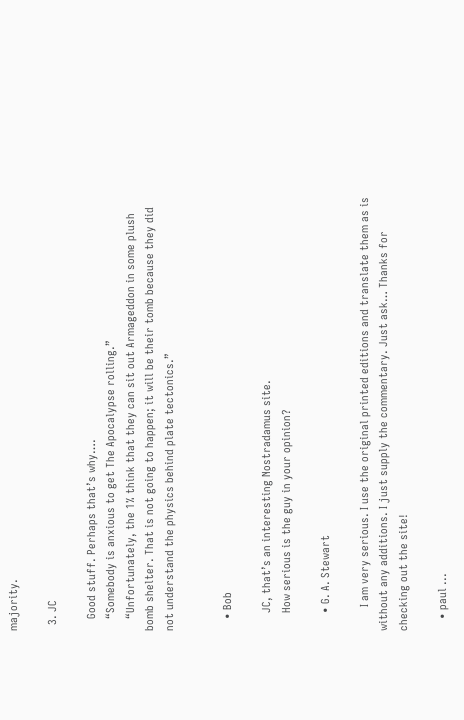majority.

  3. JC

    Good stuff. Perhaps that’s why….
    “Somebody is anxious to get The Apocalypse rolling.”
    “Unfortunately, the 1% think that they can sit out Armageddon in some plush bomb shelter. That is not going to happen; it will be their tomb because they did not understand the physics behind plate tectonics.”


    • Bob

      JC, that’s an interesting Nostradamus site.
      How serious is the guy in your opinion?

      • G. A. Stewart

        I am very serious. I use the original printed editions and translate them as is without any additions. I just supply the commentary. Just ask… Thanks for checking out the site!

    • paul ...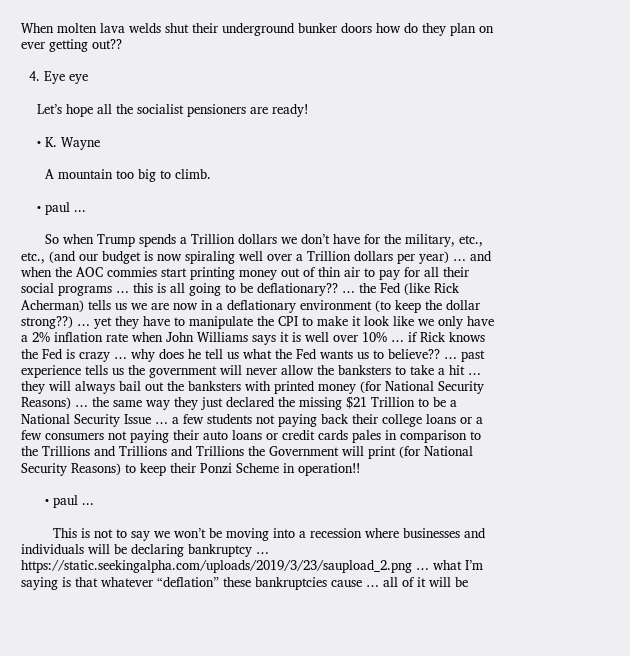When molten lava welds shut their underground bunker doors how do they plan on ever getting out??

  4. Eye eye

    Let’s hope all the socialist pensioners are ready!

    • K. Wayne

      A mountain too big to climb.

    • paul ...

      So when Trump spends a Trillion dollars we don’t have for the military, etc., etc., (and our budget is now spiraling well over a Trillion dollars per year) … and when the AOC commies start printing money out of thin air to pay for all their social programs … this is all going to be deflationary?? … the Fed (like Rick Acherman) tells us we are now in a deflationary environment (to keep the dollar strong??) … yet they have to manipulate the CPI to make it look like we only have a 2% inflation rate when John Williams says it is well over 10% … if Rick knows the Fed is crazy … why does he tell us what the Fed wants us to believe?? … past experience tells us the government will never allow the banksters to take a hit … they will always bail out the banksters with printed money (for National Security Reasons) … the same way they just declared the missing $21 Trillion to be a National Security Issue … a few students not paying back their college loans or a few consumers not paying their auto loans or credit cards pales in comparison to the Trillions and Trillions and Trillions the Government will print (for National Security Reasons) to keep their Ponzi Scheme in operation!!

      • paul ...

        This is not to say we won’t be moving into a recession where businesses and individuals will be declaring bankruptcy … https://static.seekingalpha.com/uploads/2019/3/23/saupload_2.png … what I’m saying is that whatever “deflation” these bankruptcies cause … all of it will be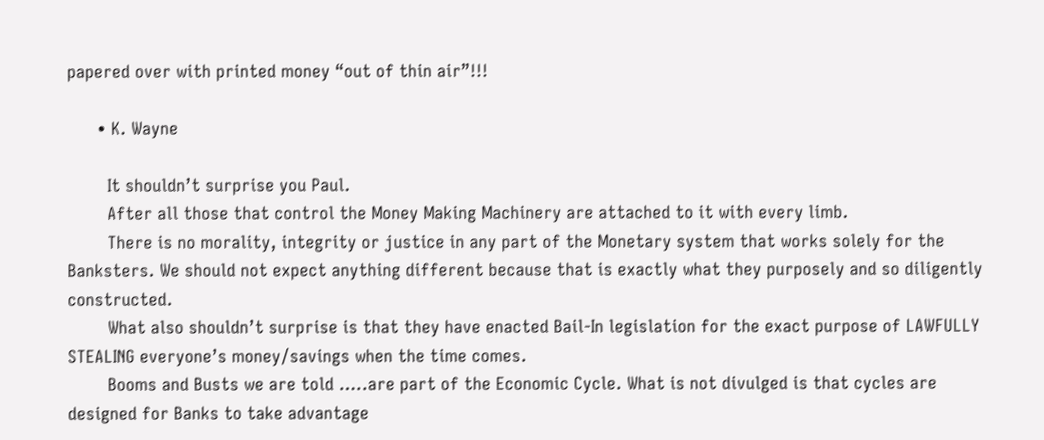papered over with printed money “out of thin air”!!!

      • K. Wayne

        It shouldn’t surprise you Paul.
        After all those that control the Money Making Machinery are attached to it with every limb.
        There is no morality, integrity or justice in any part of the Monetary system that works solely for the Banksters. We should not expect anything different because that is exactly what they purposely and so diligently constructed.
        What also shouldn’t surprise is that they have enacted Bail-In legislation for the exact purpose of LAWFULLY STEALING everyone’s money/savings when the time comes.
        Booms and Busts we are told …..are part of the Economic Cycle. What is not divulged is that cycles are designed for Banks to take advantage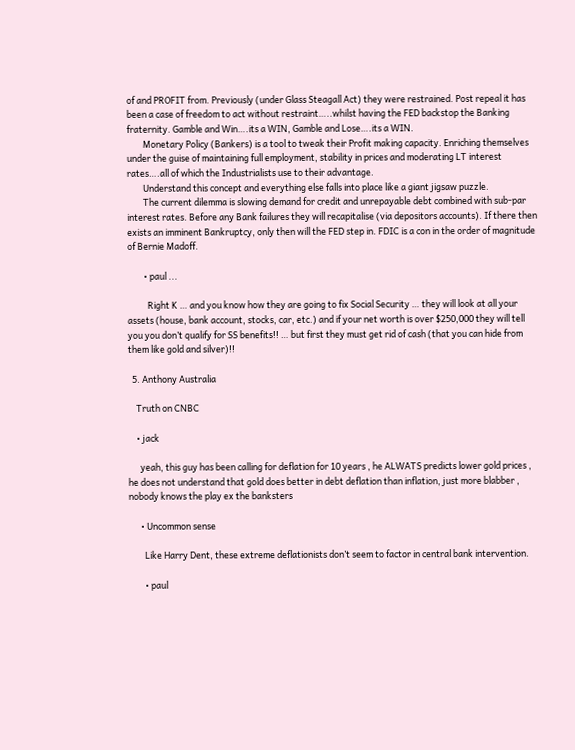of and PROFIT from. Previously (under Glass Steagall Act) they were restrained. Post repeal it has been a case of freedom to act without restraint…..whilst having the FED backstop the Banking fraternity. Gamble and Win….its a WIN, Gamble and Lose….its a WIN.
        Monetary Policy (Bankers) is a tool to tweak their Profit making capacity. Enriching themselves under the guise of maintaining full employment, stability in prices and moderating LT interest rates….all of which the Industrialists use to their advantage.
        Understand this concept and everything else falls into place like a giant jigsaw puzzle.
        The current dilemma is slowing demand for credit and unrepayable debt combined with sub-par interest rates. Before any Bank failures they will recapitalise (via depositors accounts). If there then exists an imminent Bankruptcy, only then will the FED step in. FDIC is a con in the order of magnitude of Bernie Madoff.

        • paul ...

          Right K … and you know how they are going to fix Social Security … they will look at all your assets (house, bank account, stocks, car, etc.) and if your net worth is over $250,000 they will tell you you don’t qualify for SS benefits!! … but first they must get rid of cash (that you can hide from them like gold and silver)!!

  5. Anthony Australia

    Truth on CNBC

    • jack

      yeah, this guy has been calling for deflation for 10 years , he ALWATS predicts lower gold prices , he does not understand that gold does better in debt deflation than inflation, just more blabber , nobody knows the play ex the banksters

      • Uncommon sense

        Like Harry Dent, these extreme deflationists don’t seem to factor in central bank intervention.

        • paul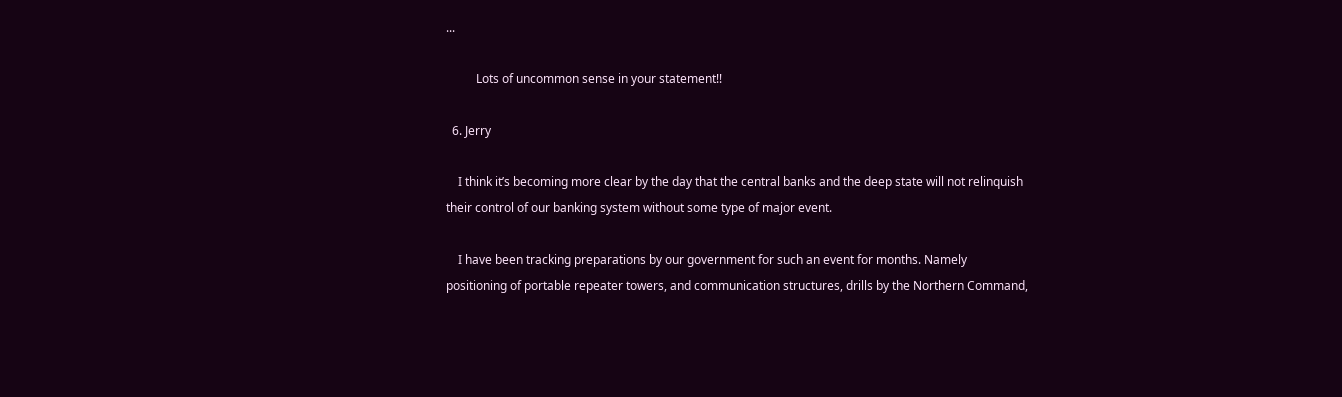...

          Lots of uncommon sense in your statement!!

  6. Jerry

    I think it’s becoming more clear by the day that the central banks and the deep state will not relinquish their control of our banking system without some type of major event.

    I have been tracking preparations by our government for such an event for months. Namely positioning of portable repeater towers, and communication structures, drills by the Northern Command,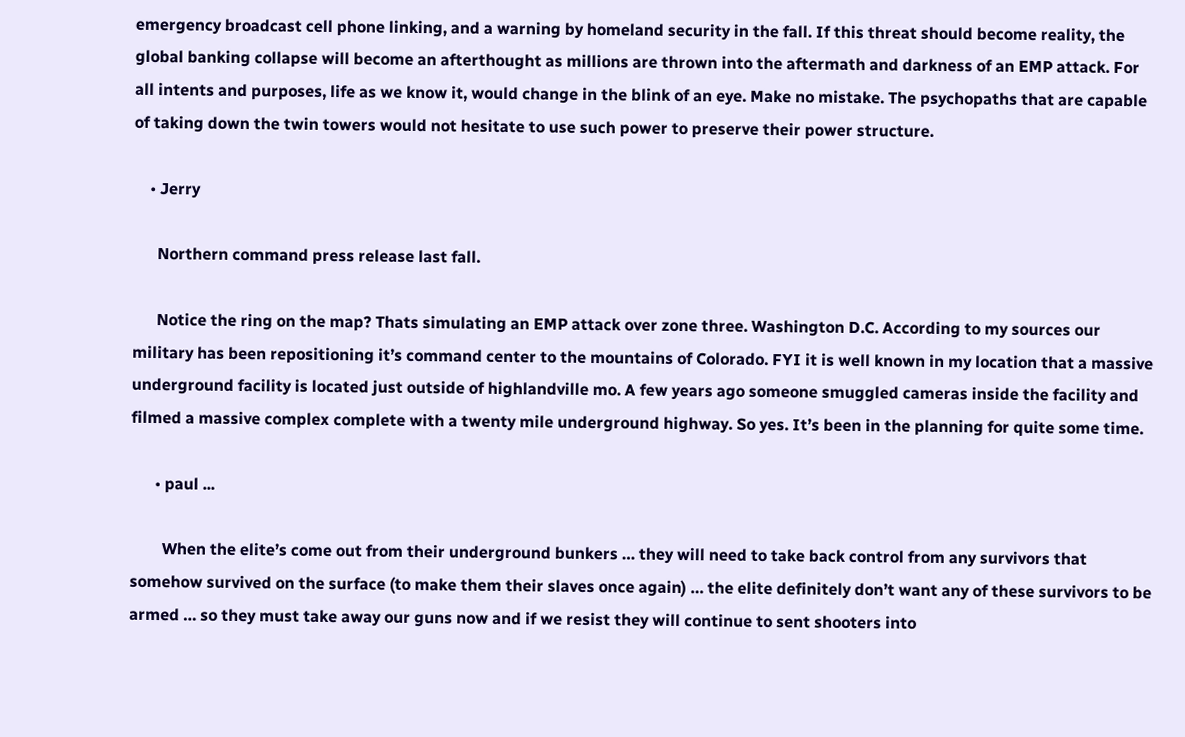emergency broadcast cell phone linking, and a warning by homeland security in the fall. If this threat should become reality, the global banking collapse will become an afterthought as millions are thrown into the aftermath and darkness of an EMP attack. For all intents and purposes, life as we know it, would change in the blink of an eye. Make no mistake. The psychopaths that are capable of taking down the twin towers would not hesitate to use such power to preserve their power structure.

    • Jerry

      Northern command press release last fall.

      Notice the ring on the map? Thats simulating an EMP attack over zone three. Washington D.C. According to my sources our military has been repositioning it’s command center to the mountains of Colorado. FYI it is well known in my location that a massive underground facility is located just outside of highlandville mo. A few years ago someone smuggled cameras inside the facility and filmed a massive complex complete with a twenty mile underground highway. So yes. It’s been in the planning for quite some time.

      • paul ...

        When the elite’s come out from their underground bunkers … they will need to take back control from any survivors that somehow survived on the surface (to make them their slaves once again) … the elite definitely don’t want any of these survivors to be armed … so they must take away our guns now and if we resist they will continue to sent shooters into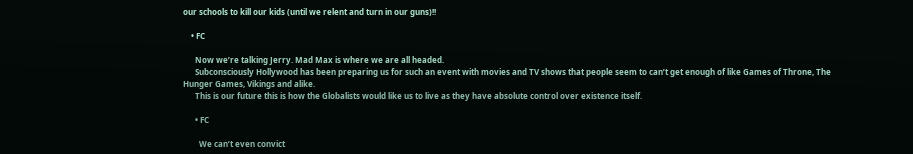our schools to kill our kids (until we relent and turn in our guns)!!

    • FC

      Now we’re talking Jerry. Mad Max is where we are all headed.
      Subconsciously Hollywood has been preparing us for such an event with movies and TV shows that people seem to can’t get enough of like Games of Throne, The Hunger Games, Vikings and alike.
      This is our future this is how the Globalists would like us to live as they have absolute control over existence itself.

      • FC

        We can’t even convict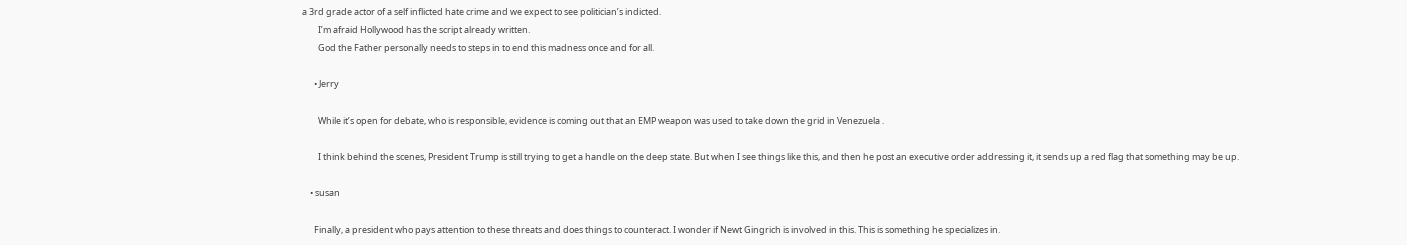a 3rd grade actor of a self inflicted hate crime and we expect to see politician’s indicted.
        I’m afraid Hollywood has the script already written.
        God the Father personally needs to steps in to end this madness once and for all.

      • Jerry

        While it’s open for debate, who is responsible, evidence is coming out that an EMP weapon was used to take down the grid in Venezuela .

        I think behind the scenes, President Trump is still trying to get a handle on the deep state. But when I see things like this, and then he post an executive order addressing it, it sends up a red flag that something may be up.

    • susan

      Finally, a president who pays attention to these threats and does things to counteract. I wonder if Newt Gingrich is involved in this. This is something he specializes in.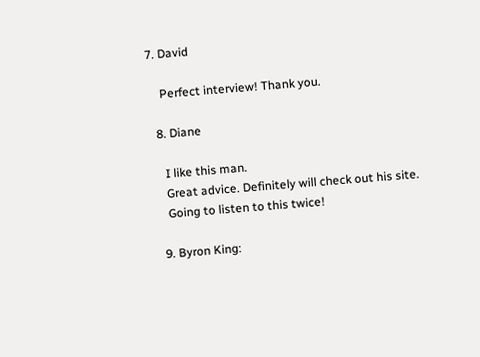7. David

    Perfect interview! Thank you.

  8. Diane

    I like this man.
    Great advice. Definitely will check out his site.
    Going to listen to this twice!

  9. Byron King: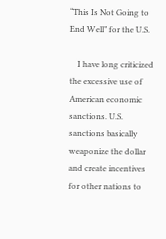“This Is Not Going to End Well” for the U.S.

    I have long criticized the excessive use of American economic sanctions. U.S. sanctions basically weaponize the dollar and create incentives for other nations to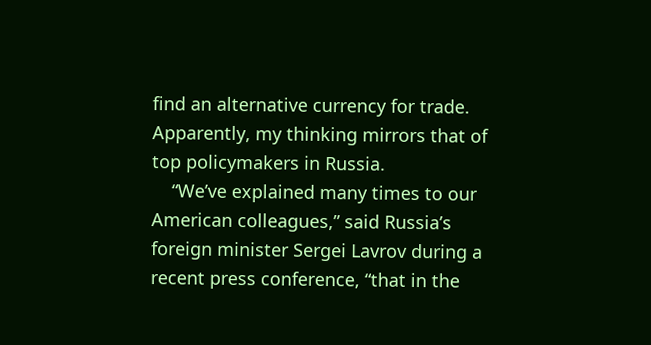find an alternative currency for trade. Apparently, my thinking mirrors that of top policymakers in Russia.
    “We’ve explained many times to our American colleagues,” said Russia’s foreign minister Sergei Lavrov during a recent press conference, “that in the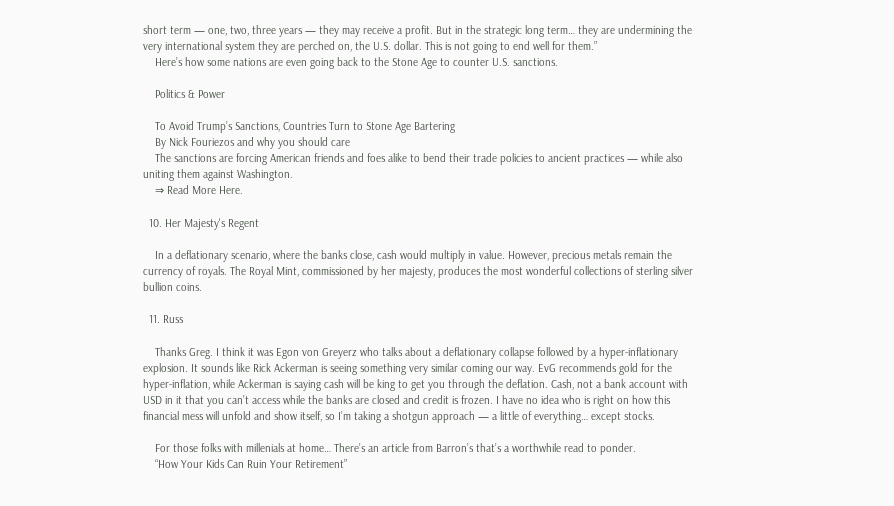short term — one, two, three years — they may receive a profit. But in the strategic long term… they are undermining the very international system they are perched on, the U.S. dollar. This is not going to end well for them.”
    Here’s how some nations are even going back to the Stone Age to counter U.S. sanctions.

    Politics & Power

    To Avoid Trump’s Sanctions, Countries Turn to Stone Age Bartering
    By Nick Fouriezos and why you should care
    The sanctions are forcing American friends and foes alike to bend their trade policies to ancient practices — while also uniting them against Washington.
    ⇒ Read More Here.

  10. Her Majesty's Regent

    In a deflationary scenario, where the banks close, cash would multiply in value. However, precious metals remain the currency of royals. The Royal Mint, commissioned by her majesty, produces the most wonderful collections of sterling silver bullion coins.

  11. Russ

    Thanks Greg. I think it was Egon von Greyerz who talks about a deflationary collapse followed by a hyper-inflationary explosion. It sounds like Rick Ackerman is seeing something very similar coming our way. EvG recommends gold for the hyper-inflation, while Ackerman is saying cash will be king to get you through the deflation. Cash, not a bank account with USD in it that you can’t access while the banks are closed and credit is frozen. I have no idea who is right on how this financial mess will unfold and show itself, so I’m taking a shotgun approach — a little of everything… except stocks.

    For those folks with millenials at home… There’s an article from Barron’s that’s a worthwhile read to ponder.
    “How Your Kids Can Ruin Your Retirement”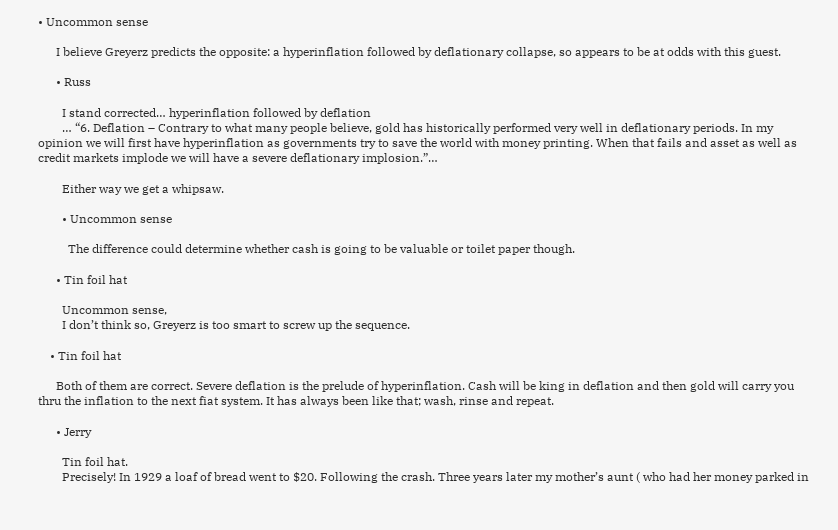• Uncommon sense

      I believe Greyerz predicts the opposite: a hyperinflation followed by deflationary collapse, so appears to be at odds with this guest.

      • Russ

        I stand corrected… hyperinflation followed by deflation
        … “6. Deflation – Contrary to what many people believe, gold has historically performed very well in deflationary periods. In my opinion we will first have hyperinflation as governments try to save the world with money printing. When that fails and asset as well as credit markets implode we will have a severe deflationary implosion.”…

        Either way we get a whipsaw.

        • Uncommon sense

          The difference could determine whether cash is going to be valuable or toilet paper though.

      • Tin foil hat

        Uncommon sense,
        I don’t think so, Greyerz is too smart to screw up the sequence.

    • Tin foil hat

      Both of them are correct. Severe deflation is the prelude of hyperinflation. Cash will be king in deflation and then gold will carry you thru the inflation to the next fiat system. It has always been like that; wash, rinse and repeat.

      • Jerry

        Tin foil hat.
        Precisely! In 1929 a loaf of bread went to $20. Following the crash. Three years later my mother’s aunt ( who had her money parked in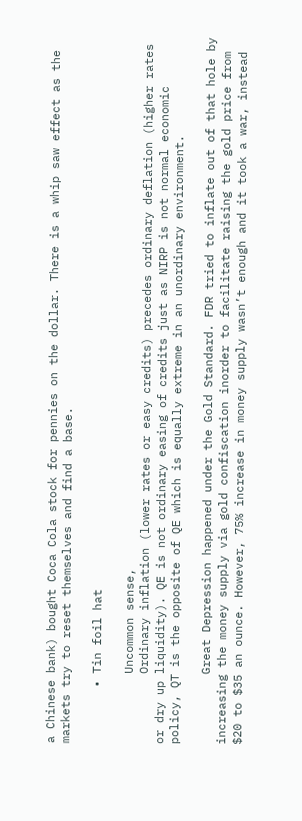a Chinese bank) bought Coca Cola stock for pennies on the dollar. There is a whip saw effect as the markets try to reset themselves and find a base.

        • Tin foil hat

          Uncommon sense,
          Ordinary inflation (lower rates or easy credits) precedes ordinary deflation (higher rates or dry up liquidity). QE is not ordinary easing of credits just as NIRP is not normal economic policy, QT is the opposite of QE which is equally extreme in an unordinary environment.

          Great Depression happened under the Gold Standard. FDR tried to inflate out of that hole by increasing the money supply via gold confiscation inorder to facilitate raising the gold price from $20 to $35 an ounce. However, 75% increase in money supply wasn’t enough and it took a war, instead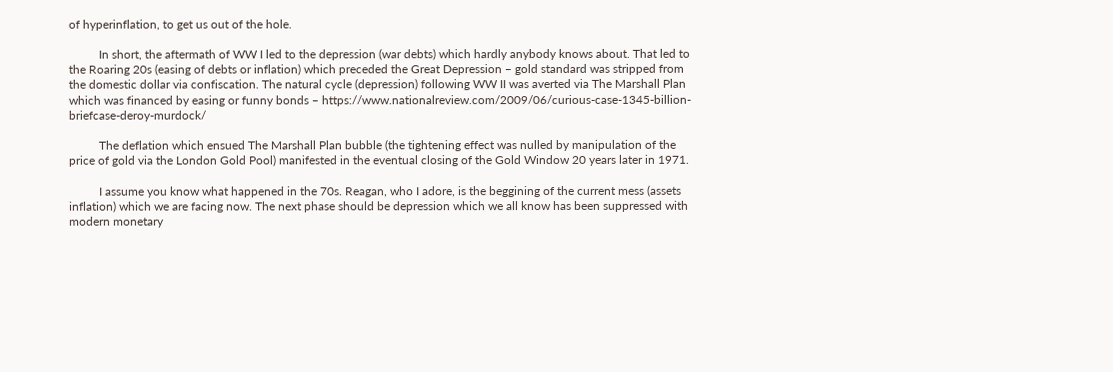of hyperinflation, to get us out of the hole.

          In short, the aftermath of WW I led to the depression (war debts) which hardly anybody knows about. That led to the Roaring 20s (easing of debts or inflation) which preceded the Great Depression – gold standard was stripped from the domestic dollar via confiscation. The natural cycle (depression) following WW II was averted via The Marshall Plan which was financed by easing or funny bonds – https://www.nationalreview.com/2009/06/curious-case-1345-billion-briefcase-deroy-murdock/

          The deflation which ensued The Marshall Plan bubble (the tightening effect was nulled by manipulation of the price of gold via the London Gold Pool) manifested in the eventual closing of the Gold Window 20 years later in 1971.

          I assume you know what happened in the 70s. Reagan, who I adore, is the beggining of the current mess (assets inflation) which we are facing now. The next phase should be depression which we all know has been suppressed with modern monetary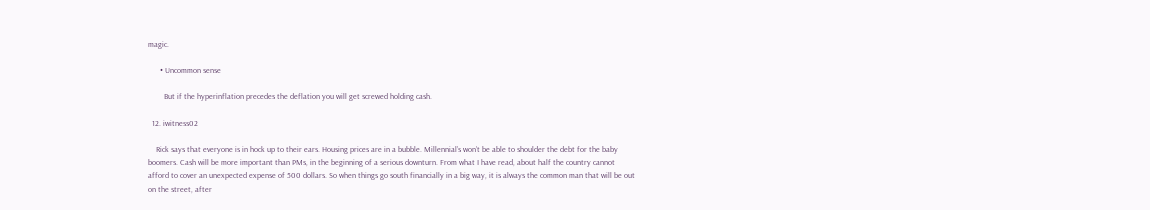magic.

      • Uncommon sense

        But if the hyperinflation precedes the deflation you will get screwed holding cash.

  12. iwitness02

    Rick says that everyone is in hock up to their ears. Housing prices are in a bubble. Millennial’s won’t be able to shoulder the debt for the baby boomers. Cash will be more important than PMs, in the beginning of a serious downturn. From what I have read, about half the country cannot afford to cover an unexpected expense of 500 dollars. So when things go south financially in a big way, it is always the common man that will be out on the street, after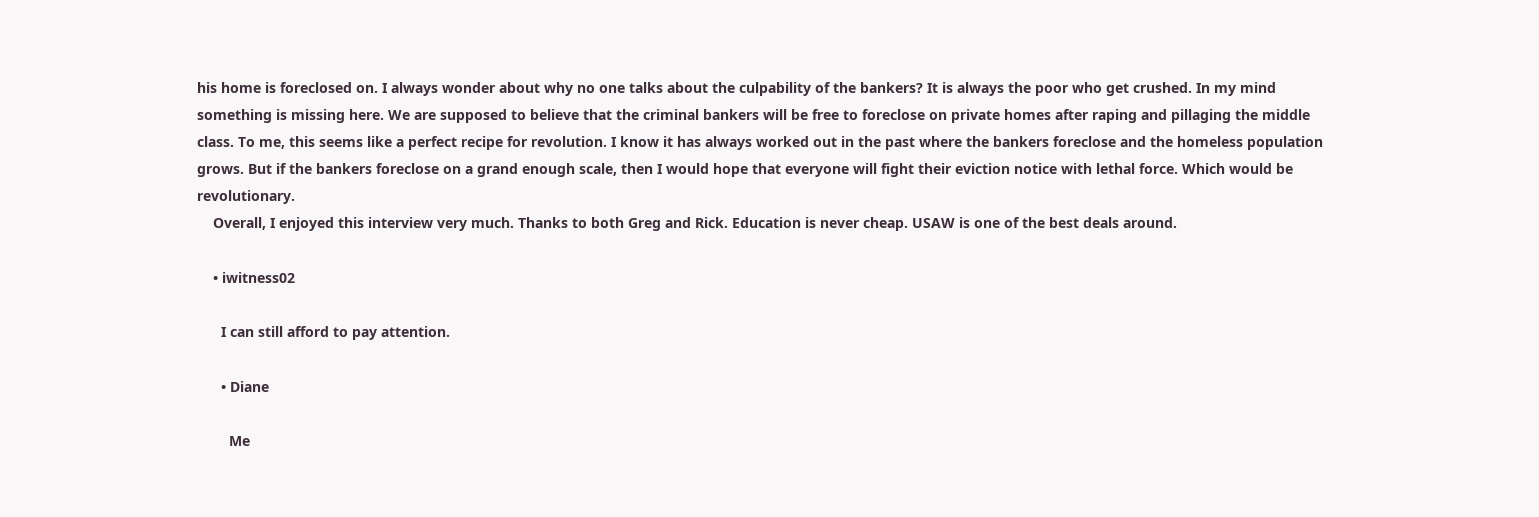his home is foreclosed on. I always wonder about why no one talks about the culpability of the bankers? It is always the poor who get crushed. In my mind something is missing here. We are supposed to believe that the criminal bankers will be free to foreclose on private homes after raping and pillaging the middle class. To me, this seems like a perfect recipe for revolution. I know it has always worked out in the past where the bankers foreclose and the homeless population grows. But if the bankers foreclose on a grand enough scale, then I would hope that everyone will fight their eviction notice with lethal force. Which would be revolutionary.
    Overall, I enjoyed this interview very much. Thanks to both Greg and Rick. Education is never cheap. USAW is one of the best deals around.

    • iwitness02

      I can still afford to pay attention.

      • Diane

        Me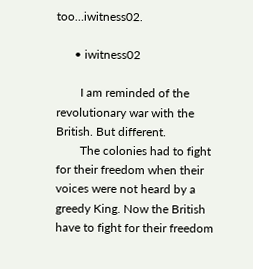too…iwitness02.

      • iwitness02

        I am reminded of the revolutionary war with the British. But different.
        The colonies had to fight for their freedom when their voices were not heard by a greedy King. Now the British have to fight for their freedom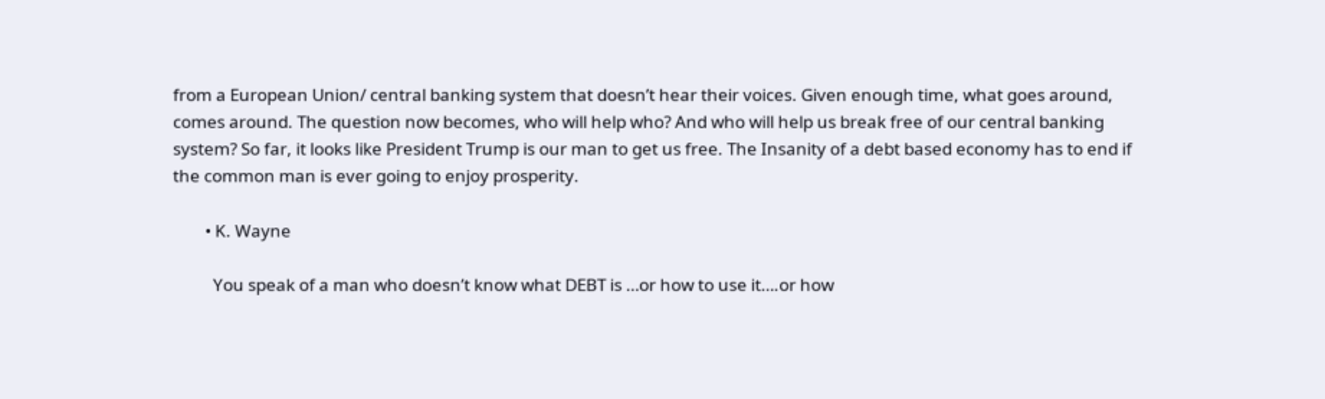from a European Union/ central banking system that doesn’t hear their voices. Given enough time, what goes around, comes around. The question now becomes, who will help who? And who will help us break free of our central banking system? So far, it looks like President Trump is our man to get us free. The Insanity of a debt based economy has to end if the common man is ever going to enjoy prosperity.

        • K. Wayne

          You speak of a man who doesn’t know what DEBT is …or how to use it….or how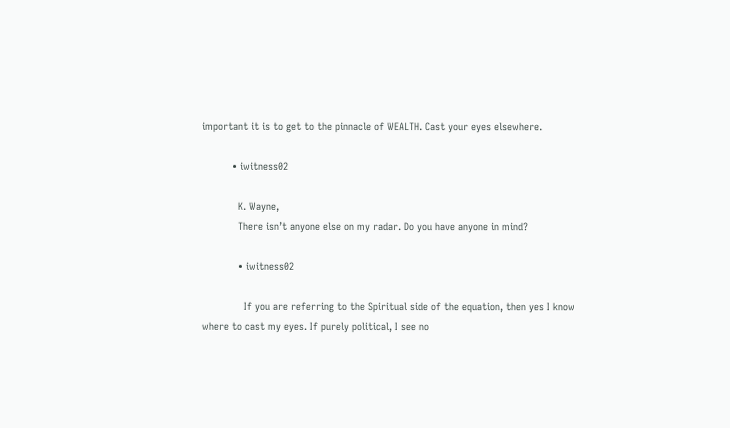important it is to get to the pinnacle of WEALTH. Cast your eyes elsewhere.

          • iwitness02

            K. Wayne,
            There isn’t anyone else on my radar. Do you have anyone in mind?

            • iwitness02

              If you are referring to the Spiritual side of the equation, then yes I know where to cast my eyes. If purely political, I see no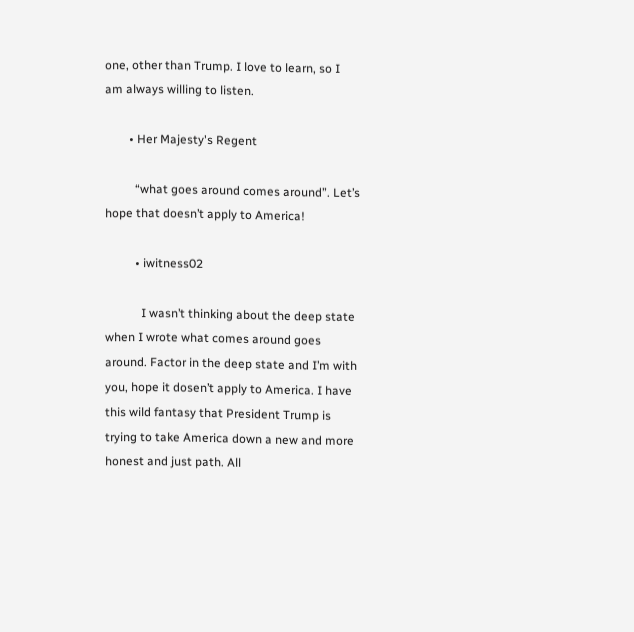one, other than Trump. I love to learn, so I am always willing to listen.

        • Her Majesty's Regent

          “what goes around comes around”. Let’s hope that doesn’t apply to America!

          • iwitness02

            I wasn’t thinking about the deep state when I wrote what comes around goes around. Factor in the deep state and I’m with you, hope it dosen’t apply to America. I have this wild fantasy that President Trump is trying to take America down a new and more honest and just path. All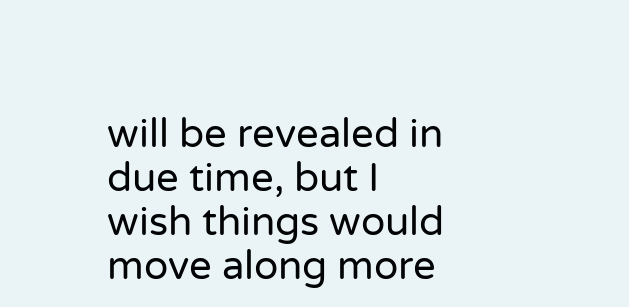will be revealed in due time, but I wish things would move along more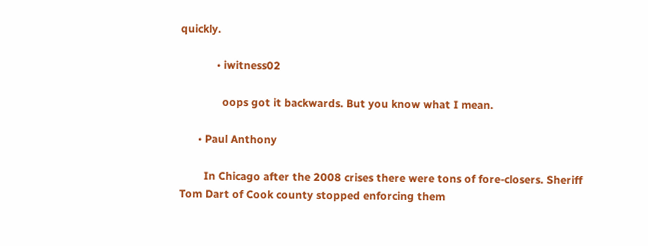quickly.

            • iwitness02

              oops got it backwards. But you know what I mean.

      • Paul Anthony

        In Chicago after the 2008 crises there were tons of fore-closers. Sheriff Tom Dart of Cook county stopped enforcing them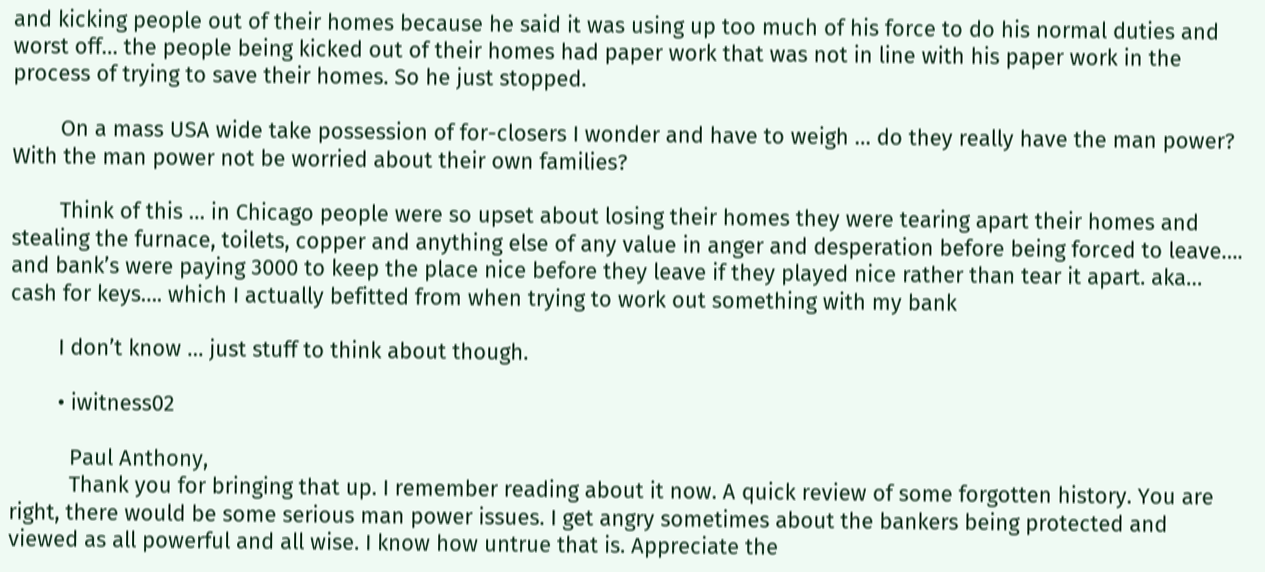and kicking people out of their homes because he said it was using up too much of his force to do his normal duties and worst off… the people being kicked out of their homes had paper work that was not in line with his paper work in the process of trying to save their homes. So he just stopped.

        On a mass USA wide take possession of for-closers I wonder and have to weigh … do they really have the man power? With the man power not be worried about their own families?

        Think of this … in Chicago people were so upset about losing their homes they were tearing apart their homes and stealing the furnace, toilets, copper and anything else of any value in anger and desperation before being forced to leave…. and bank’s were paying 3000 to keep the place nice before they leave if they played nice rather than tear it apart. aka… cash for keys…. which I actually befitted from when trying to work out something with my bank

        I don’t know … just stuff to think about though.

        • iwitness02

          Paul Anthony,
          Thank you for bringing that up. I remember reading about it now. A quick review of some forgotten history. You are right, there would be some serious man power issues. I get angry sometimes about the bankers being protected and viewed as all powerful and all wise. I know how untrue that is. Appreciate the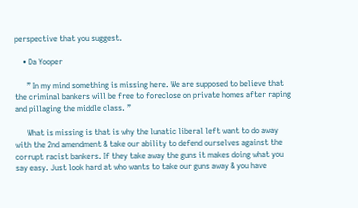perspective that you suggest.

    • Da Yooper

      ” In my mind something is missing here. We are supposed to believe that the criminal bankers will be free to foreclose on private homes after raping and pillaging the middle class. ”

      What is missing is that is why the lunatic liberal left want to do away with the 2nd amendment & take our ability to defend ourselves against the corrupt racist bankers. If they take away the guns it makes doing what you say easy. Just look hard at who wants to take our guns away & you have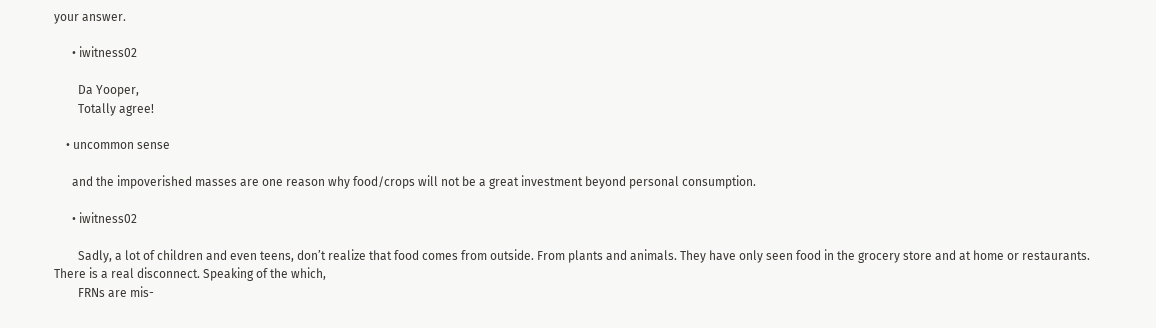your answer.

      • iwitness02

        Da Yooper,
        Totally agree!

    • uncommon sense

      and the impoverished masses are one reason why food/crops will not be a great investment beyond personal consumption.

      • iwitness02

        Sadly, a lot of children and even teens, don’t realize that food comes from outside. From plants and animals. They have only seen food in the grocery store and at home or restaurants. There is a real disconnect. Speaking of the which,
        FRNs are mis-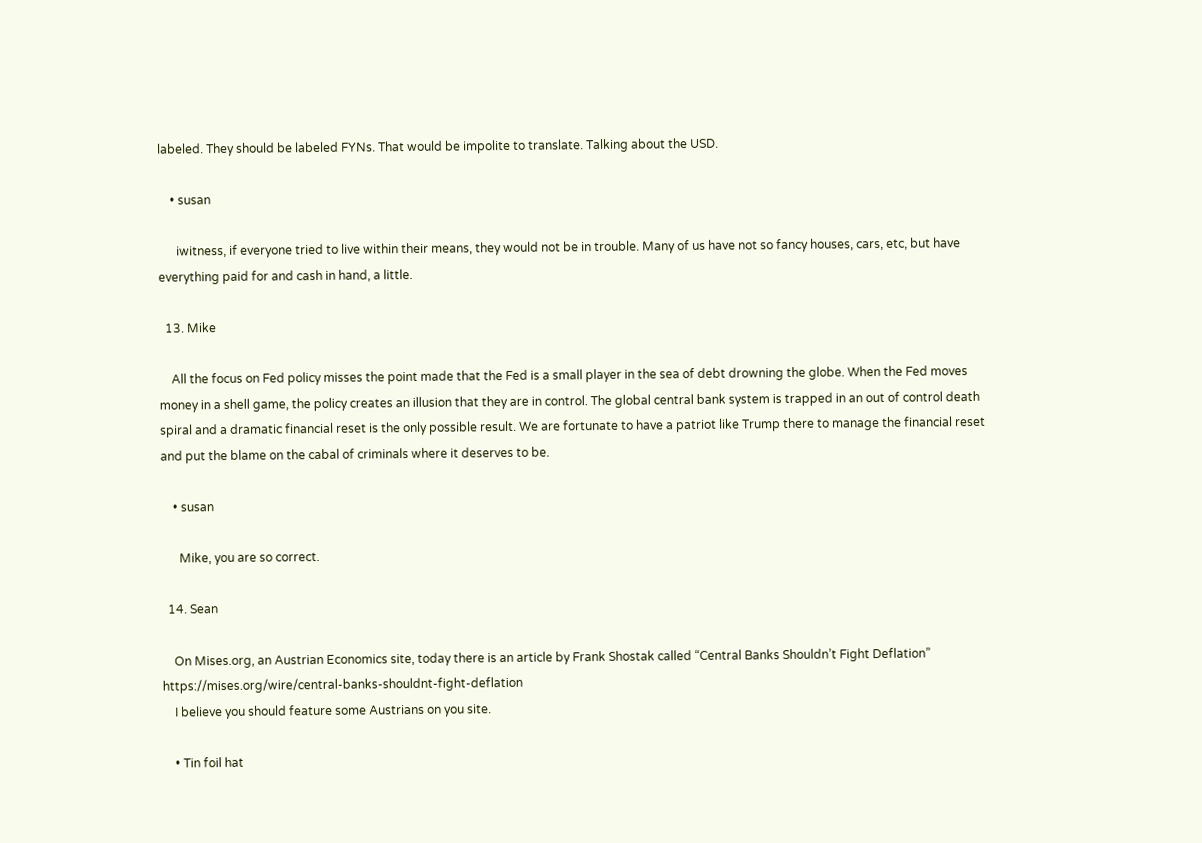labeled. They should be labeled FYNs. That would be impolite to translate. Talking about the USD.

    • susan

      iwitness, if everyone tried to live within their means, they would not be in trouble. Many of us have not so fancy houses, cars, etc, but have everything paid for and cash in hand, a little.

  13. Mike

    All the focus on Fed policy misses the point made that the Fed is a small player in the sea of debt drowning the globe. When the Fed moves money in a shell game, the policy creates an illusion that they are in control. The global central bank system is trapped in an out of control death spiral and a dramatic financial reset is the only possible result. We are fortunate to have a patriot like Trump there to manage the financial reset and put the blame on the cabal of criminals where it deserves to be.

    • susan

      Mike, you are so correct.

  14. Sean

    On Mises.org, an Austrian Economics site, today there is an article by Frank Shostak called “Central Banks Shouldn’t Fight Deflation” https://mises.org/wire/central-banks-shouldnt-fight-deflation
    I believe you should feature some Austrians on you site.

    • Tin foil hat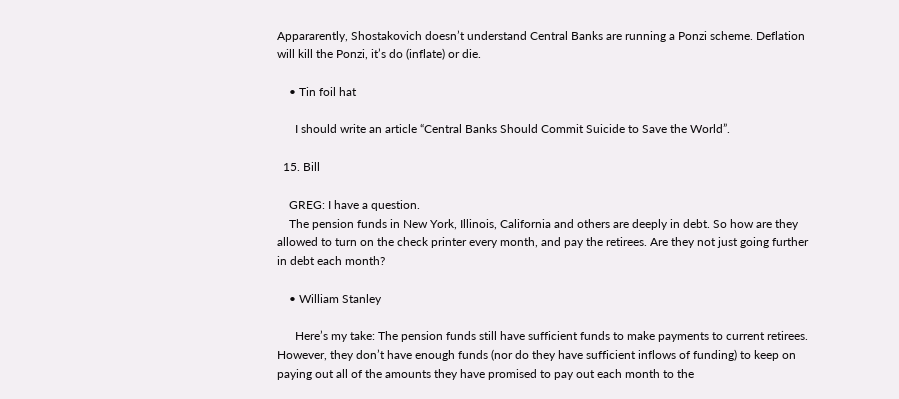Appararently, Shostakovich doesn’t understand Central Banks are running a Ponzi scheme. Deflation will kill the Ponzi, it’s do (inflate) or die.

    • Tin foil hat

      I should write an article “Central Banks Should Commit Suicide to Save the World”.

  15. Bill

    GREG: I have a question.
    The pension funds in New York, Illinois, California and others are deeply in debt. So how are they allowed to turn on the check printer every month, and pay the retirees. Are they not just going further in debt each month?

    • William Stanley

      Here’s my take: The pension funds still have sufficient funds to make payments to current retirees. However, they don’t have enough funds (nor do they have sufficient inflows of funding) to keep on paying out all of the amounts they have promised to pay out each month to the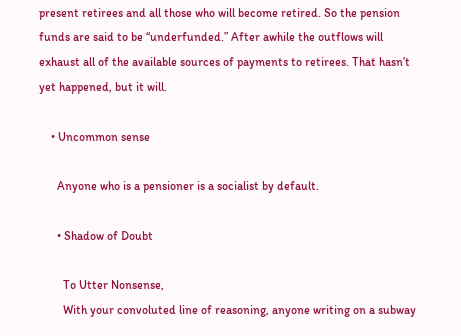present retirees and all those who will become retired. So the pension funds are said to be “underfunded.” After awhile the outflows will exhaust all of the available sources of payments to retirees. That hasn’t yet happened, but it will.

    • Uncommon sense

      Anyone who is a pensioner is a socialist by default.

      • Shadow of Doubt

        To Utter Nonsense,
        With your convoluted line of reasoning, anyone writing on a subway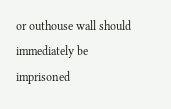or outhouse wall should immediately be imprisoned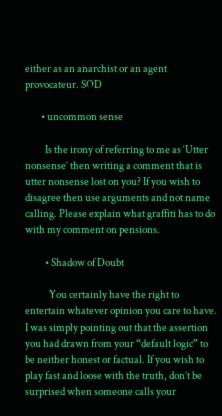either as an anarchist or an agent provocateur. SOD

        • uncommon sense

          Is the irony of referring to me as ‘Utter nonsense’ then writing a comment that is utter nonsense lost on you? If you wish to disagree then use arguments and not name calling. Please explain what graffiti has to do with my comment on pensions.

          • Shadow of Doubt

            You certainly have the right to entertain whatever opinion you care to have. I was simply pointing out that the assertion you had drawn from your “default logic” to be neither honest or factual. If you wish to play fast and loose with the truth, don’t be surprised when someone calls your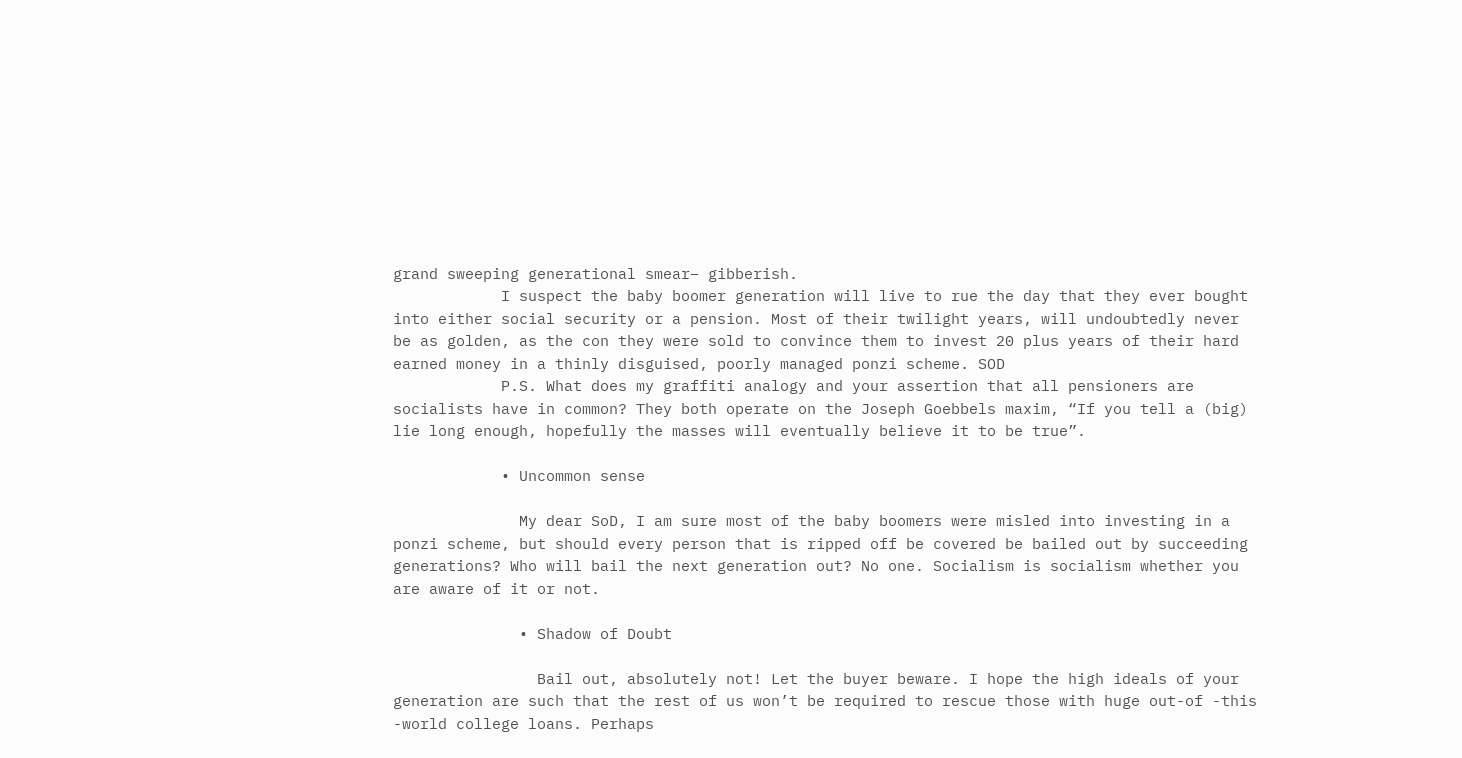grand sweeping generational smear– gibberish.
            I suspect the baby boomer generation will live to rue the day that they ever bought into either social security or a pension. Most of their twilight years, will undoubtedly never be as golden, as the con they were sold to convince them to invest 20 plus years of their hard earned money in a thinly disguised, poorly managed ponzi scheme. SOD
            P.S. What does my graffiti analogy and your assertion that all pensioners are socialists have in common? They both operate on the Joseph Goebbels maxim, “If you tell a (big) lie long enough, hopefully the masses will eventually believe it to be true”.

            • Uncommon sense

              My dear SoD, I am sure most of the baby boomers were misled into investing in a ponzi scheme, but should every person that is ripped off be covered be bailed out by succeeding generations? Who will bail the next generation out? No one. Socialism is socialism whether you are aware of it or not.

              • Shadow of Doubt

                Bail out, absolutely not! Let the buyer beware. I hope the high ideals of your generation are such that the rest of us won’t be required to rescue those with huge out-of -this -world college loans. Perhaps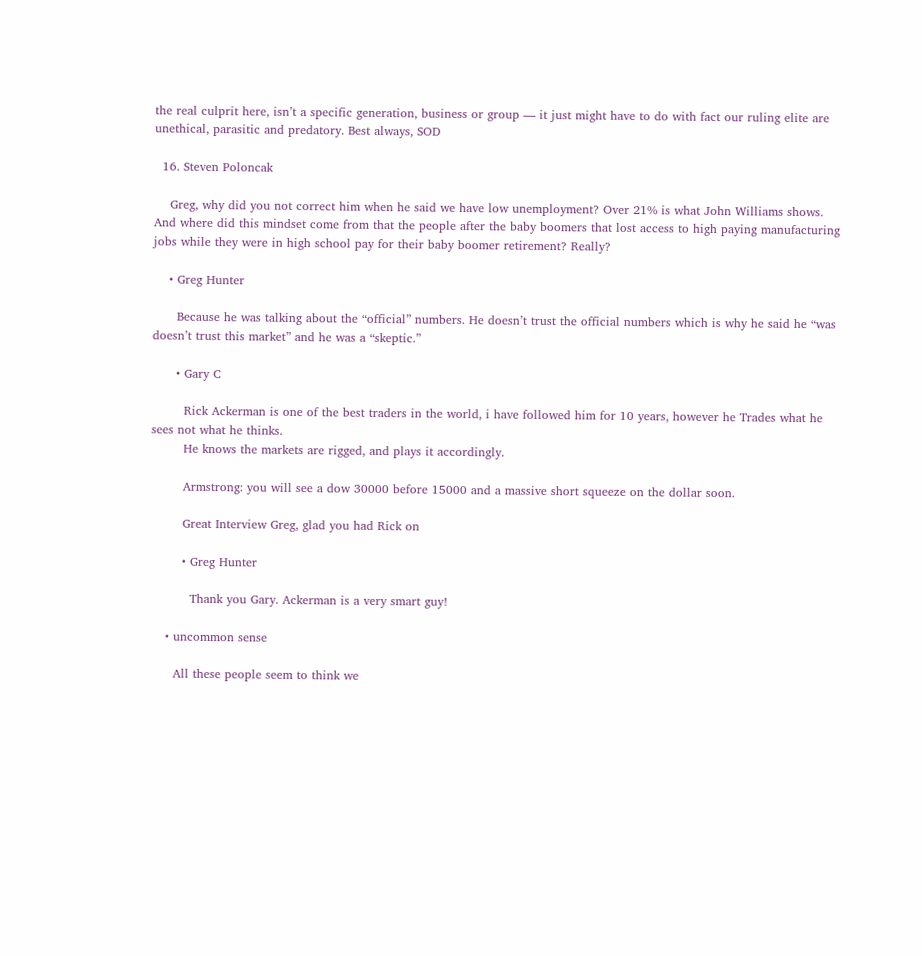the real culprit here, isn’t a specific generation, business or group — it just might have to do with fact our ruling elite are unethical, parasitic and predatory. Best always, SOD

  16. Steven Poloncak

    Greg, why did you not correct him when he said we have low unemployment? Over 21% is what John Williams shows. And where did this mindset come from that the people after the baby boomers that lost access to high paying manufacturing jobs while they were in high school pay for their baby boomer retirement? Really?

    • Greg Hunter

      Because he was talking about the “official” numbers. He doesn’t trust the official numbers which is why he said he “was doesn’t trust this market” and he was a “skeptic.”

      • Gary C

        Rick Ackerman is one of the best traders in the world, i have followed him for 10 years, however he Trades what he sees not what he thinks.
        He knows the markets are rigged, and plays it accordingly.

        Armstrong: you will see a dow 30000 before 15000 and a massive short squeeze on the dollar soon.

        Great Interview Greg, glad you had Rick on

        • Greg Hunter

          Thank you Gary. Ackerman is a very smart guy!

    • uncommon sense

      All these people seem to think we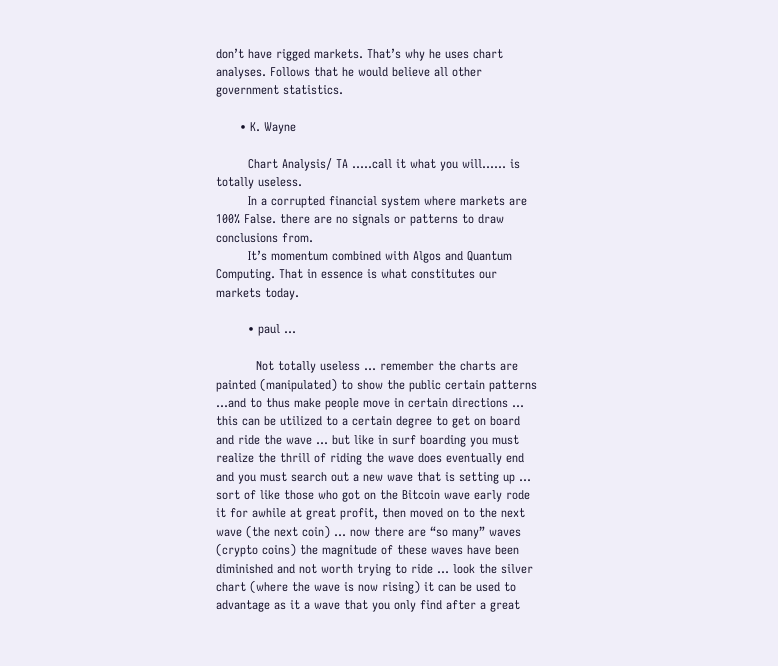don’t have rigged markets. That’s why he uses chart analyses. Follows that he would believe all other government statistics.

      • K. Wayne

        Chart Analysis/ TA …..call it what you will…… is totally useless.
        In a corrupted financial system where markets are 100% False. there are no signals or patterns to draw conclusions from.
        It’s momentum combined with Algos and Quantum Computing. That in essence is what constitutes our markets today.

        • paul ...

          Not totally useless … remember the charts are painted (manipulated) to show the public certain patterns …and to thus make people move in certain directions … this can be utilized to a certain degree to get on board and ride the wave … but like in surf boarding you must realize the thrill of riding the wave does eventually end and you must search out a new wave that is setting up … sort of like those who got on the Bitcoin wave early rode it for awhile at great profit, then moved on to the next wave (the next coin) … now there are “so many” waves (crypto coins) the magnitude of these waves have been diminished and not worth trying to ride … look the silver chart (where the wave is now rising) it can be used to advantage as it a wave that you only find after a great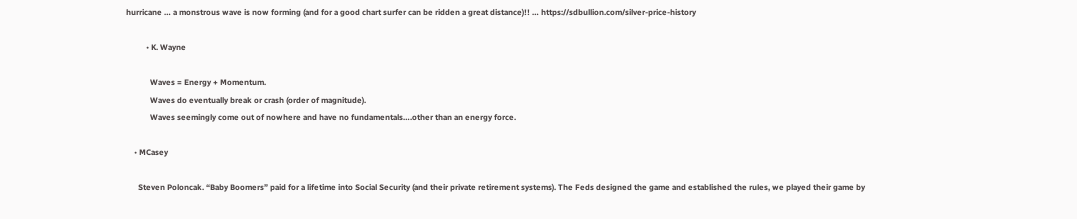hurricane … a monstrous wave is now forming (and for a good chart surfer can be ridden a great distance)!! … https://sdbullion.com/silver-price-history

          • K. Wayne

            Waves = Energy + Momentum.
            Waves do eventually break or crash (order of magnitude).
            Waves seemingly come out of nowhere and have no fundamentals….other than an energy force.

    • MCasey

      Steven Poloncak. “Baby Boomers” paid for a lifetime into Social Security (and their private retirement systems). The Feds designed the game and established the rules, we played their game by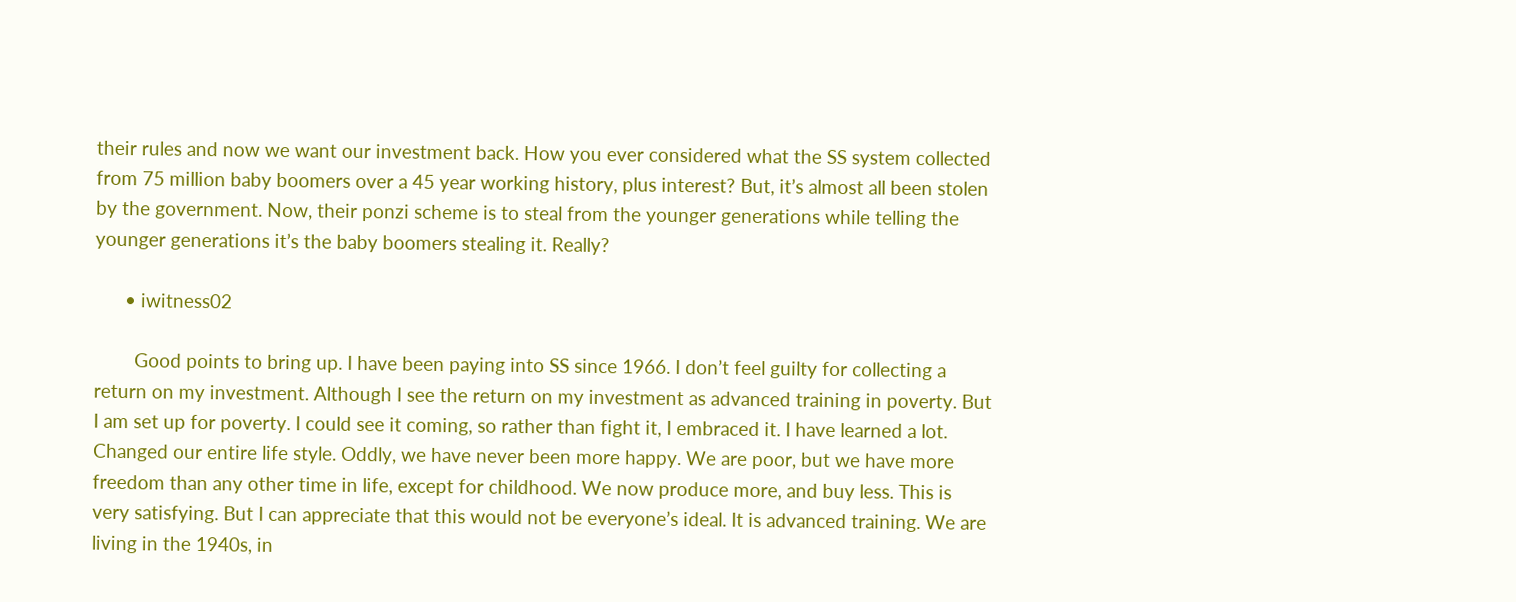their rules and now we want our investment back. How you ever considered what the SS system collected from 75 million baby boomers over a 45 year working history, plus interest? But, it’s almost all been stolen by the government. Now, their ponzi scheme is to steal from the younger generations while telling the younger generations it’s the baby boomers stealing it. Really?

      • iwitness02

        Good points to bring up. I have been paying into SS since 1966. I don’t feel guilty for collecting a return on my investment. Although I see the return on my investment as advanced training in poverty. But I am set up for poverty. I could see it coming, so rather than fight it, I embraced it. I have learned a lot. Changed our entire life style. Oddly, we have never been more happy. We are poor, but we have more freedom than any other time in life, except for childhood. We now produce more, and buy less. This is very satisfying. But I can appreciate that this would not be everyone’s ideal. It is advanced training. We are living in the 1940s, in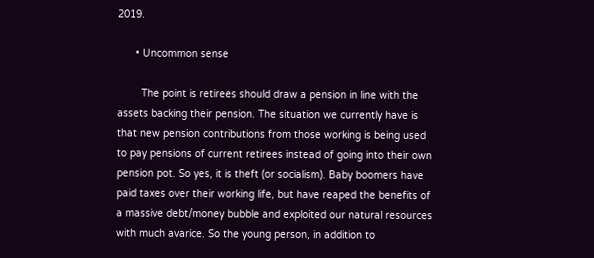2019.

      • Uncommon sense

        The point is retirees should draw a pension in line with the assets backing their pension. The situation we currently have is that new pension contributions from those working is being used to pay pensions of current retirees instead of going into their own pension pot. So yes, it is theft (or socialism). Baby boomers have paid taxes over their working life, but have reaped the benefits of a massive debt/money bubble and exploited our natural resources with much avarice. So the young person, in addition to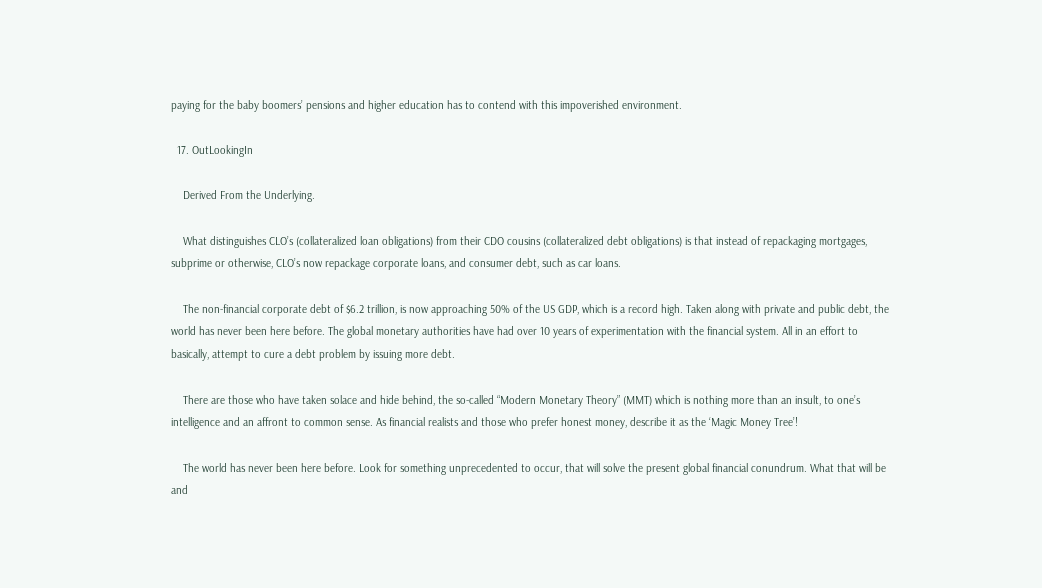paying for the baby boomers’ pensions and higher education has to contend with this impoverished environment.

  17. OutLookingIn

    Derived From the Underlying.

    What distinguishes CLO’s (collateralized loan obligations) from their CDO cousins (collateralized debt obligations) is that instead of repackaging mortgages, subprime or otherwise, CLO’s now repackage corporate loans, and consumer debt, such as car loans.

    The non-financial corporate debt of $6.2 trillion, is now approaching 50% of the US GDP, which is a record high. Taken along with private and public debt, the world has never been here before. The global monetary authorities have had over 10 years of experimentation with the financial system. All in an effort to basically, attempt to cure a debt problem by issuing more debt.

    There are those who have taken solace and hide behind, the so-called “Modern Monetary Theory” (MMT) which is nothing more than an insult, to one’s intelligence and an affront to common sense. As financial realists and those who prefer honest money, describe it as the ‘Magic Money Tree’!

    The world has never been here before. Look for something unprecedented to occur, that will solve the present global financial conundrum. What that will be and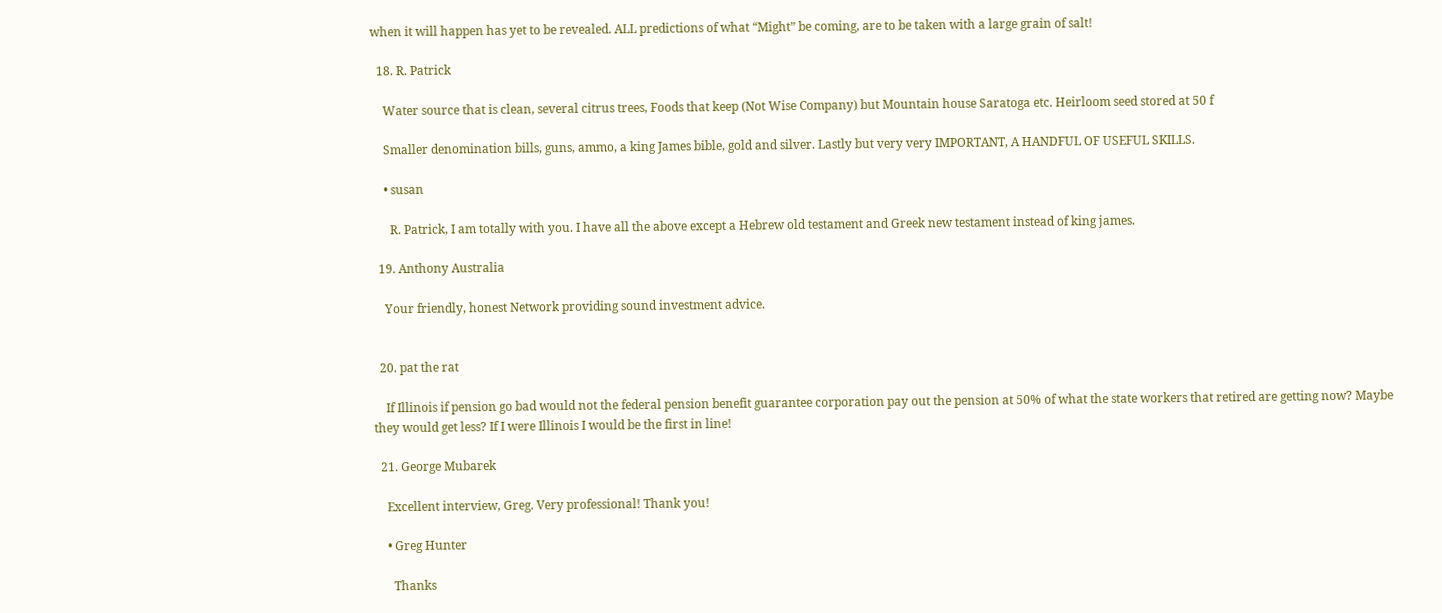when it will happen has yet to be revealed. ALL predictions of what “Might” be coming, are to be taken with a large grain of salt!

  18. R. Patrick

    Water source that is clean, several citrus trees, Foods that keep (Not Wise Company) but Mountain house Saratoga etc. Heirloom seed stored at 50 f

    Smaller denomination bills, guns, ammo, a king James bible, gold and silver. Lastly but very very IMPORTANT, A HANDFUL OF USEFUL SKILLS.

    • susan

      R. Patrick, I am totally with you. I have all the above except a Hebrew old testament and Greek new testament instead of king james.

  19. Anthony Australia

    Your friendly, honest Network providing sound investment advice.


  20. pat the rat

    If Illinois if pension go bad would not the federal pension benefit guarantee corporation pay out the pension at 50% of what the state workers that retired are getting now? Maybe they would get less? If I were Illinois I would be the first in line!

  21. George Mubarek

    Excellent interview, Greg. Very professional! Thank you!

    • Greg Hunter

      Thanks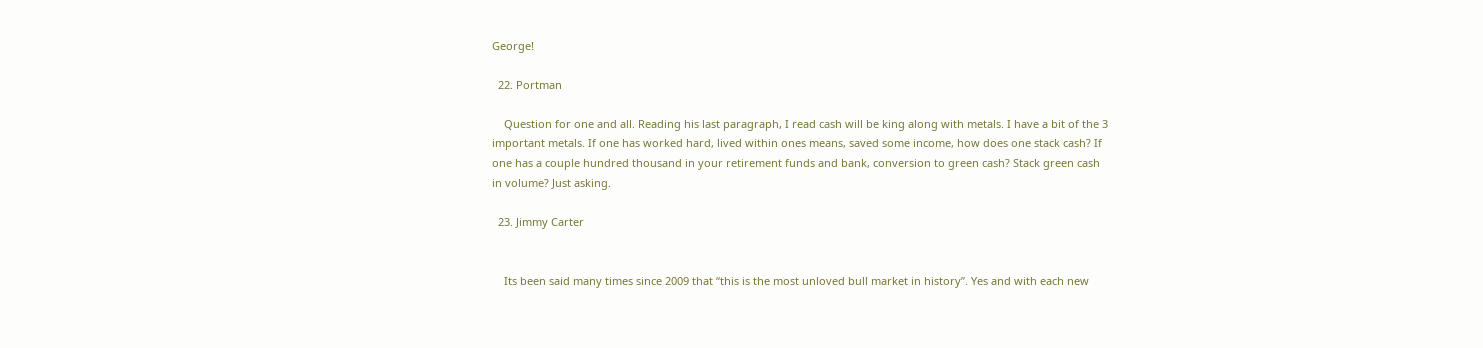George!

  22. Portman

    Question for one and all. Reading his last paragraph, I read cash will be king along with metals. I have a bit of the 3 important metals. If one has worked hard, lived within ones means, saved some income, how does one stack cash? If one has a couple hundred thousand in your retirement funds and bank, conversion to green cash? Stack green cash in volume? Just asking.

  23. Jimmy Carter


    Its been said many times since 2009 that “this is the most unloved bull market in history”. Yes and with each new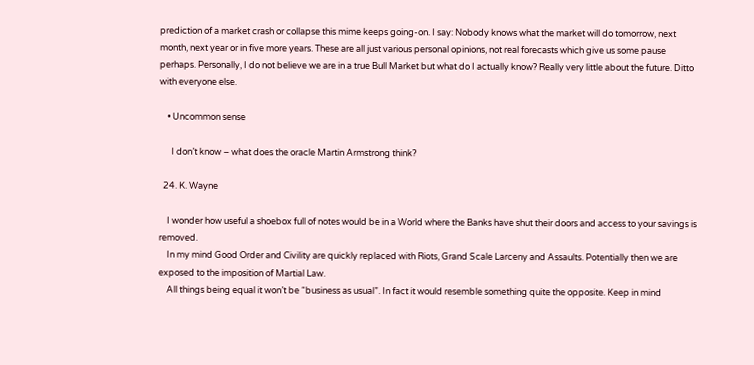prediction of a market crash or collapse this mime keeps going-on. I say: Nobody knows what the market will do tomorrow, next month, next year or in five more years. These are all just various personal opinions, not real forecasts which give us some pause perhaps. Personally, I do not believe we are in a true Bull Market but what do I actually know? Really very little about the future. Ditto with everyone else.

    • Uncommon sense

      I don’t know – what does the oracle Martin Armstrong think?

  24. K. Wayne

    I wonder how useful a shoebox full of notes would be in a World where the Banks have shut their doors and access to your savings is removed.
    In my mind Good Order and Civility are quickly replaced with Riots, Grand Scale Larceny and Assaults. Potentially then we are exposed to the imposition of Martial Law.
    All things being equal it won’t be “business as usual”. In fact it would resemble something quite the opposite. Keep in mind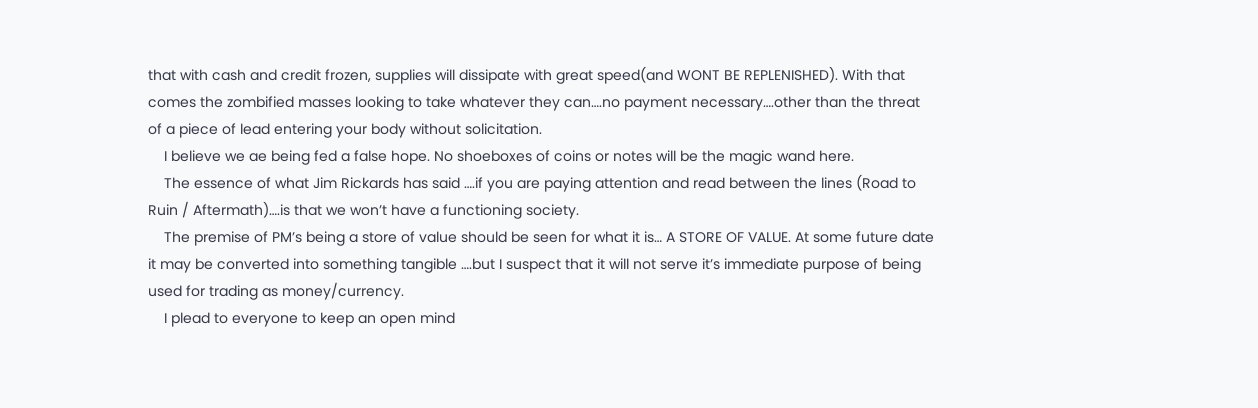that with cash and credit frozen, supplies will dissipate with great speed(and WONT BE REPLENISHED). With that comes the zombified masses looking to take whatever they can….no payment necessary….other than the threat of a piece of lead entering your body without solicitation.
    I believe we ae being fed a false hope. No shoeboxes of coins or notes will be the magic wand here.
    The essence of what Jim Rickards has said ….if you are paying attention and read between the lines (Road to Ruin / Aftermath)….is that we won’t have a functioning society.
    The premise of PM’s being a store of value should be seen for what it is… A STORE OF VALUE. At some future date it may be converted into something tangible ….but I suspect that it will not serve it’s immediate purpose of being used for trading as money/currency.
    I plead to everyone to keep an open mind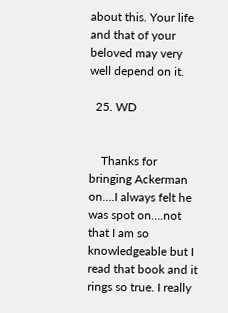about this. Your life and that of your beloved may very well depend on it.

  25. WD


    Thanks for bringing Ackerman on….I always felt he was spot on….not that I am so knowledgeable but I read that book and it rings so true. I really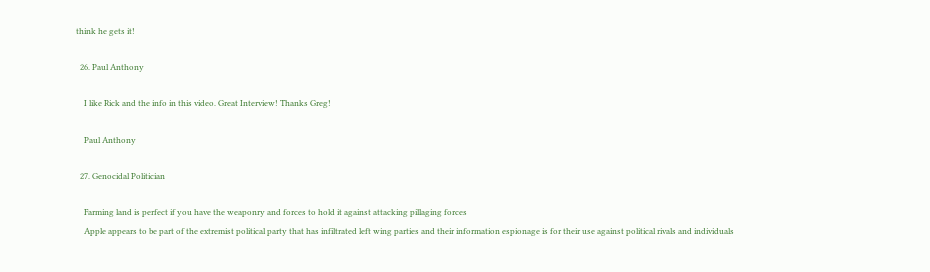think he gets it!

  26. Paul Anthony

    I like Rick and the info in this video. Great Interview! Thanks Greg!

    Paul Anthony

  27. Genocidal Politician

    Farming land is perfect if you have the weaponry and forces to hold it against attacking pillaging forces
    Apple appears to be part of the extremist political party that has infiltrated left wing parties and their information espionage is for their use against political rivals and individuals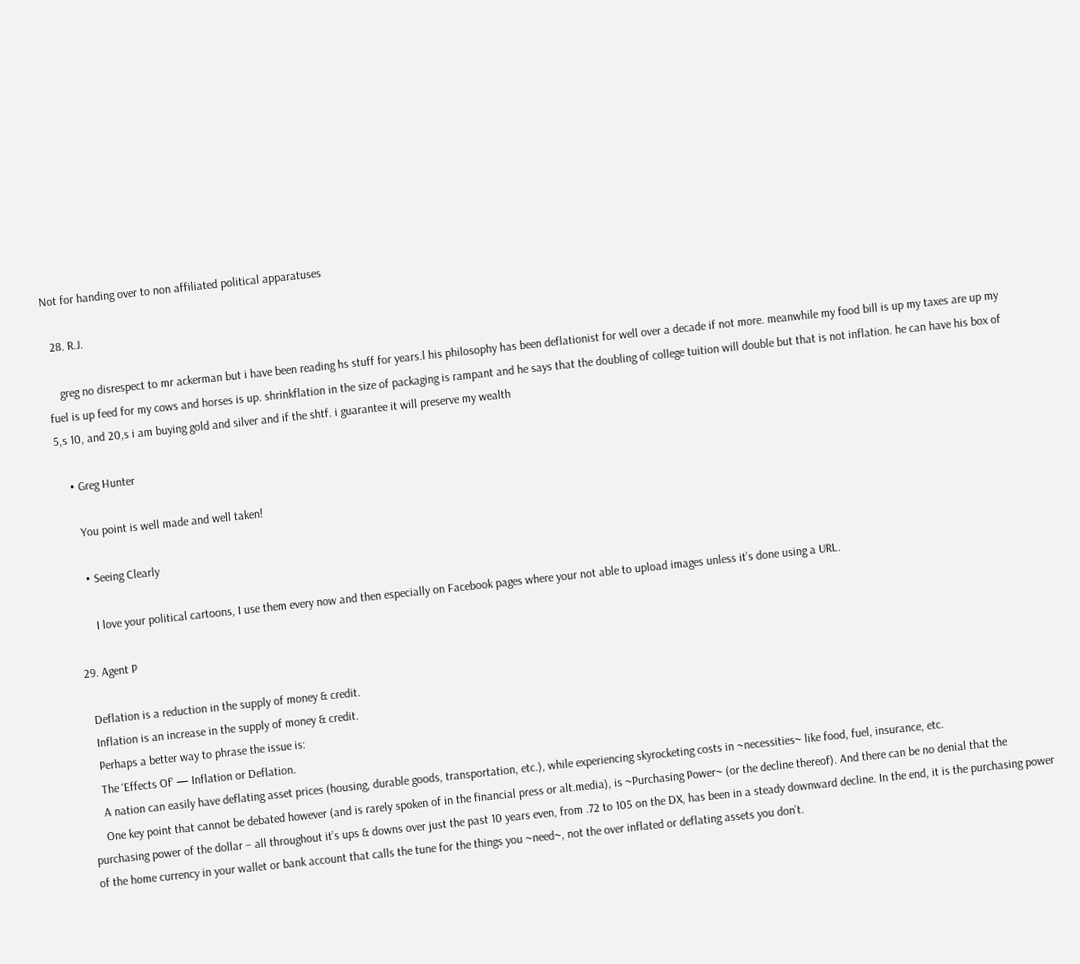Not for handing over to non affiliated political apparatuses

  28. R.J.

    greg no disrespect to mr ackerman but i have been reading hs stuff for years.l his philosophy has been deflationist for well over a decade if not more. meanwhile my food bill is up my taxes are up my fuel is up feed for my cows and horses is up. shrinkflation in the size of packaging is rampant and he says that the doubling of college tuition will double but that is not inflation. he can have his box of 5,s 10, and 20,s i am buying gold and silver and if the shtf. i guarantee it will preserve my wealth

    • Greg Hunter

      You point is well made and well taken!

      • Seeing Clearly

        I love your political cartoons, I use them every now and then especially on Facebook pages where your not able to upload images unless it’s done using a URL.

  29. Agent P

    Deflation is a reduction in the supply of money & credit.
    Inflation is an increase in the supply of money & credit.
    Perhaps a better way to phrase the issue is:
    The ‘Effects Of’ — Inflation or Deflation.
    A nation can easily have deflating asset prices (housing, durable goods, transportation, etc.), while experiencing skyrocketing costs in ~necessities~ like food, fuel, insurance, etc.
    One key point that cannot be debated however (and is rarely spoken of in the financial press or alt.media), is ~Purchasing Power~ (or the decline thereof). And there can be no denial that the purchasing power of the dollar – all throughout it’s ups & downs over just the past 10 years even, from .72 to 105 on the DX, has been in a steady downward decline. In the end, it is the purchasing power of the home currency in your wallet or bank account that calls the tune for the things you ~need~, not the over inflated or deflating assets you don’t.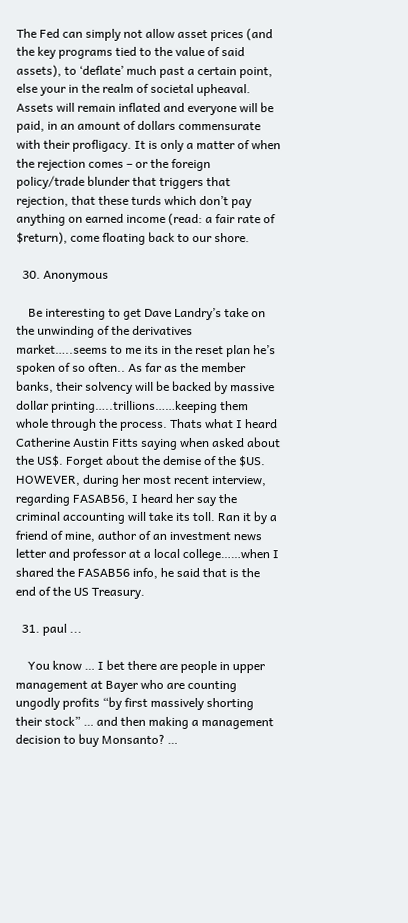The Fed can simply not allow asset prices (and the key programs tied to the value of said assets), to ‘deflate’ much past a certain point, else your in the realm of societal upheaval. Assets will remain inflated and everyone will be paid, in an amount of dollars commensurate with their profligacy. It is only a matter of when the rejection comes – or the foreign policy/trade blunder that triggers that rejection, that these turds which don’t pay anything on earned income (read: a fair rate of $return), come floating back to our shore.

  30. Anonymous

    Be interesting to get Dave Landry’s take on the unwinding of the derivatives market…..seems to me its in the reset plan he’s spoken of so often.. As far as the member banks, their solvency will be backed by massive dollar printing…..trillions……keeping them whole through the process. Thats what I heard Catherine Austin Fitts saying when asked about the US$. Forget about the demise of the $US. HOWEVER, during her most recent interview, regarding FASAB56, I heard her say the criminal accounting will take its toll. Ran it by a friend of mine, author of an investment news letter and professor at a local college……when I shared the FASAB56 info, he said that is the end of the US Treasury.

  31. paul ...

    You know … I bet there are people in upper management at Bayer who are counting ungodly profits “by first massively shorting their stock” … and then making a management decision to buy Monsanto? …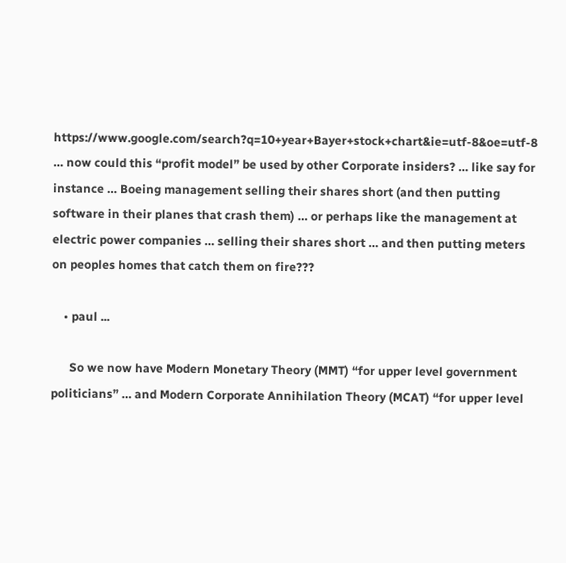https://www.google.com/search?q=10+year+Bayer+stock+chart&ie=utf-8&oe=utf-8 … now could this “profit model” be used by other Corporate insiders? … like say for instance … Boeing management selling their shares short (and then putting software in their planes that crash them) … or perhaps like the management at electric power companies … selling their shares short … and then putting meters on peoples homes that catch them on fire???

    • paul ...

      So we now have Modern Monetary Theory (MMT) “for upper level government politicians” … and Modern Corporate Annihilation Theory (MCAT) “for upper level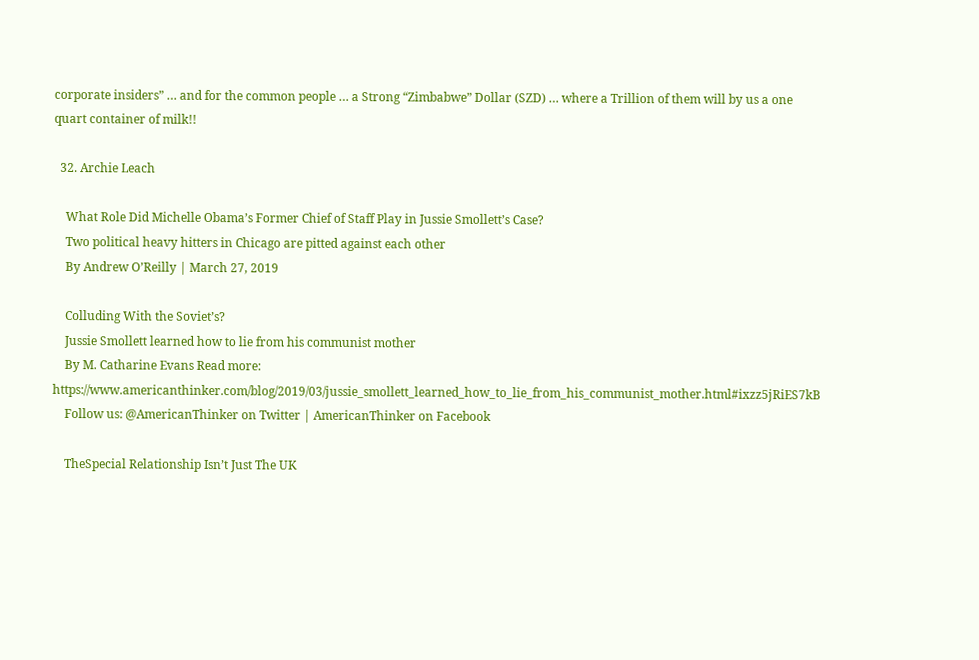corporate insiders” … and for the common people … a Strong “Zimbabwe” Dollar (SZD) … where a Trillion of them will by us a one quart container of milk!!

  32. Archie Leach

    What Role Did Michelle Obama’s Former Chief of Staff Play in Jussie Smollett’s Case?
    Two political heavy hitters in Chicago are pitted against each other
    By Andrew O’Reilly | March 27, 2019

    Colluding With the Soviet’s?
    Jussie Smollett learned how to lie from his communist mother
    By M. Catharine Evans Read more: https://www.americanthinker.com/blog/2019/03/jussie_smollett_learned_how_to_lie_from_his_communist_mother.html#ixzz5jRiES7kB
    Follow us: @AmericanThinker on Twitter | AmericanThinker on Facebook

    TheSpecial Relationship Isn’t Just The UK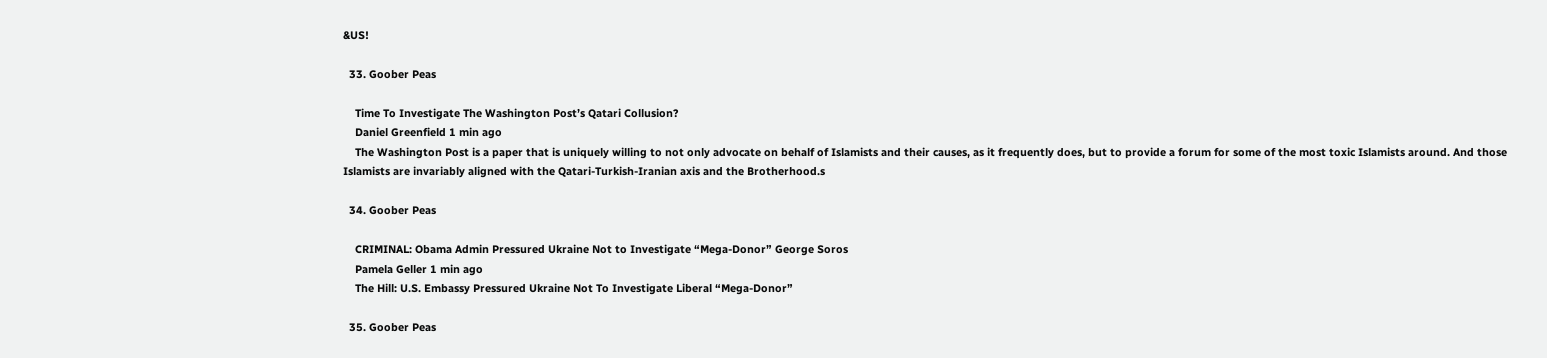&US!

  33. Goober Peas

    Time To Investigate The Washington Post’s Qatari Collusion?
    Daniel Greenfield 1 min ago
    The Washington Post is a paper that is uniquely willing to not only advocate on behalf of Islamists and their causes, as it frequently does, but to provide a forum for some of the most toxic Islamists around. And those Islamists are invariably aligned with the Qatari-Turkish-Iranian axis and the Brotherhood.s

  34. Goober Peas

    CRIMINAL: Obama Admin Pressured Ukraine Not to Investigate “Mega-Donor” George Soros
    Pamela Geller 1 min ago
    The Hill: U.S. Embassy Pressured Ukraine Not To Investigate Liberal “Mega-Donor”

  35. Goober Peas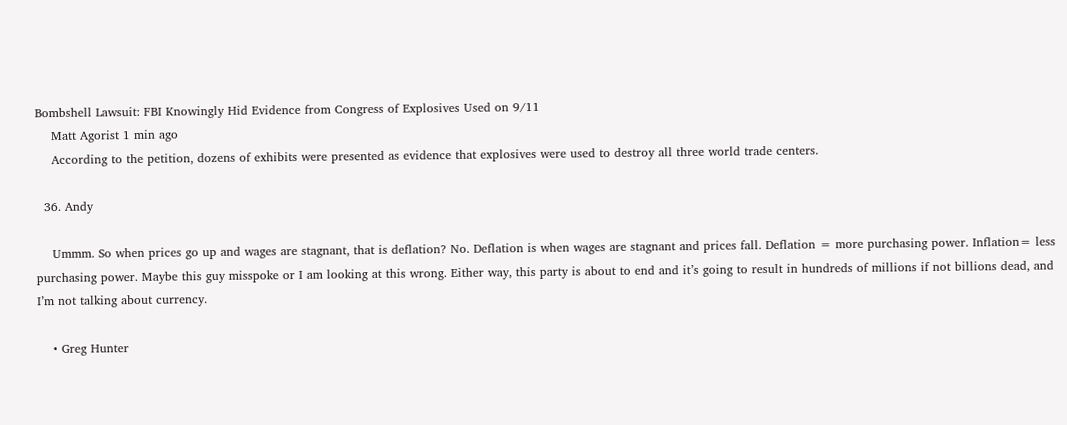Bombshell Lawsuit: FBI Knowingly Hid Evidence from Congress of Explosives Used on 9/11
    Matt Agorist 1 min ago
    According to the petition, dozens of exhibits were presented as evidence that explosives were used to destroy all three world trade centers.

  36. Andy

    Ummm. So when prices go up and wages are stagnant, that is deflation? No. Deflation is when wages are stagnant and prices fall. Deflation = more purchasing power. Inflation= less purchasing power. Maybe this guy misspoke or I am looking at this wrong. Either way, this party is about to end and it’s going to result in hundreds of millions if not billions dead, and I’m not talking about currency.

    • Greg Hunter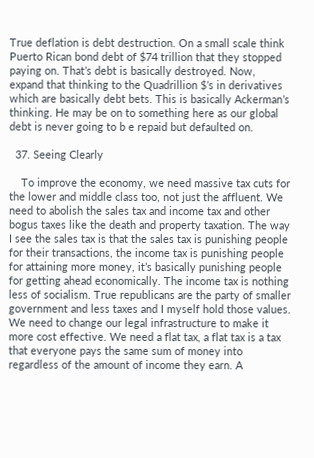True deflation is debt destruction. On a small scale think Puerto Rican bond debt of $74 trillion that they stopped paying on. That’s debt is basically destroyed. Now, expand that thinking to the Quadrillion $’s in derivatives which are basically debt bets. This is basically Ackerman’s thinking. He may be on to something here as our global debt is never going to b e repaid but defaulted on.

  37. Seeing Clearly

    To improve the economy, we need massive tax cuts for the lower and middle class too, not just the affluent. We need to abolish the sales tax and income tax and other bogus taxes like the death and property taxation. The way I see the sales tax is that the sales tax is punishing people for their transactions, the income tax is punishing people for attaining more money, it’s basically punishing people for getting ahead economically. The income tax is nothing less of socialism. True republicans are the party of smaller government and less taxes and I myself hold those values. We need to change our legal infrastructure to make it more cost effective. We need a flat tax, a flat tax is a tax that everyone pays the same sum of money into regardless of the amount of income they earn. A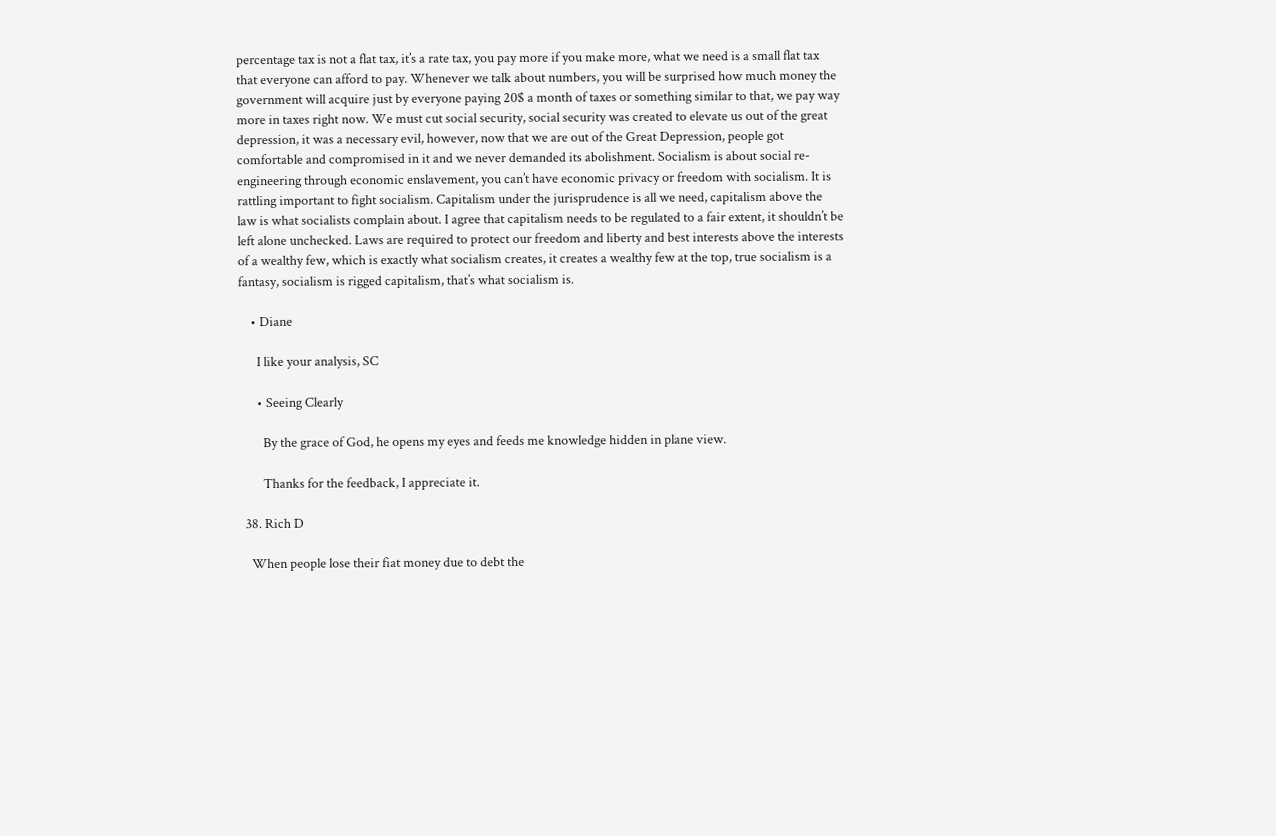percentage tax is not a flat tax, it’s a rate tax, you pay more if you make more, what we need is a small flat tax that everyone can afford to pay. Whenever we talk about numbers, you will be surprised how much money the government will acquire just by everyone paying 20$ a month of taxes or something similar to that, we pay way more in taxes right now. We must cut social security, social security was created to elevate us out of the great depression, it was a necessary evil, however, now that we are out of the Great Depression, people got comfortable and compromised in it and we never demanded its abolishment. Socialism is about social re-engineering through economic enslavement, you can’t have economic privacy or freedom with socialism. It is rattling important to fight socialism. Capitalism under the jurisprudence is all we need, capitalism above the law is what socialists complain about. I agree that capitalism needs to be regulated to a fair extent, it shouldn’t be left alone unchecked. Laws are required to protect our freedom and liberty and best interests above the interests of a wealthy few, which is exactly what socialism creates, it creates a wealthy few at the top, true socialism is a fantasy, socialism is rigged capitalism, that’s what socialism is.

    • Diane

      I like your analysis, SC

      • Seeing Clearly

        By the grace of God, he opens my eyes and feeds me knowledge hidden in plane view.

        Thanks for the feedback, I appreciate it.

  38. Rich D

    When people lose their fiat money due to debt the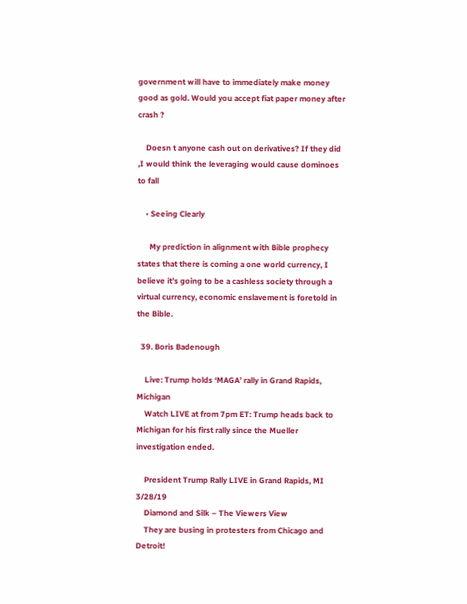government will have to immediately make money good as gold. Would you accept fiat paper money after crash ?

    Doesn t anyone cash out on derivatives? If they did ,I would think the leveraging would cause dominoes to fall

    • Seeing Clearly

      My prediction in alignment with Bible prophecy states that there is coming a one world currency, I believe it’s going to be a cashless society through a virtual currency, economic enslavement is foretold in the Bible.

  39. Boris Badenough

    Live: Trump holds ‘MAGA’ rally in Grand Rapids, Michigan
    Watch LIVE at from 7pm ET: Trump heads back to Michigan for his first rally since the Mueller investigation ended.

    President Trump Rally LIVE in Grand Rapids, MI 3/28/19
    Diamond and Silk – The Viewers View
    They are busing in protesters from Chicago and Detroit!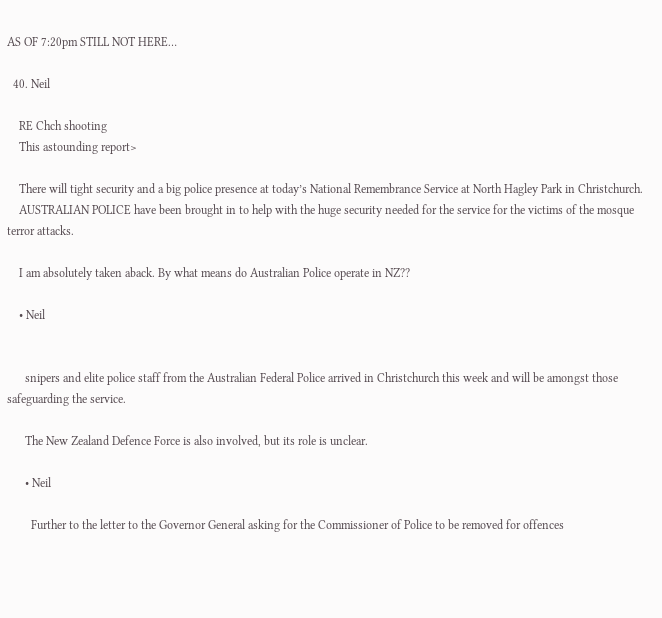AS OF 7:20pm STILL NOT HERE…

  40. Neil

    RE Chch shooting
    This astounding report>

    There will tight security and a big police presence at today’s National Remembrance Service at North Hagley Park in Christchurch.
    AUSTRALIAN POLICE have been brought in to help with the huge security needed for the service for the victims of the mosque terror attacks.

    I am absolutely taken aback. By what means do Australian Police operate in NZ??

    • Neil


      snipers and elite police staff from the Australian Federal Police arrived in Christchurch this week and will be amongst those safeguarding the service.

      The New Zealand Defence Force is also involved, but its role is unclear.

      • Neil

        Further to the letter to the Governor General asking for the Commissioner of Police to be removed for offences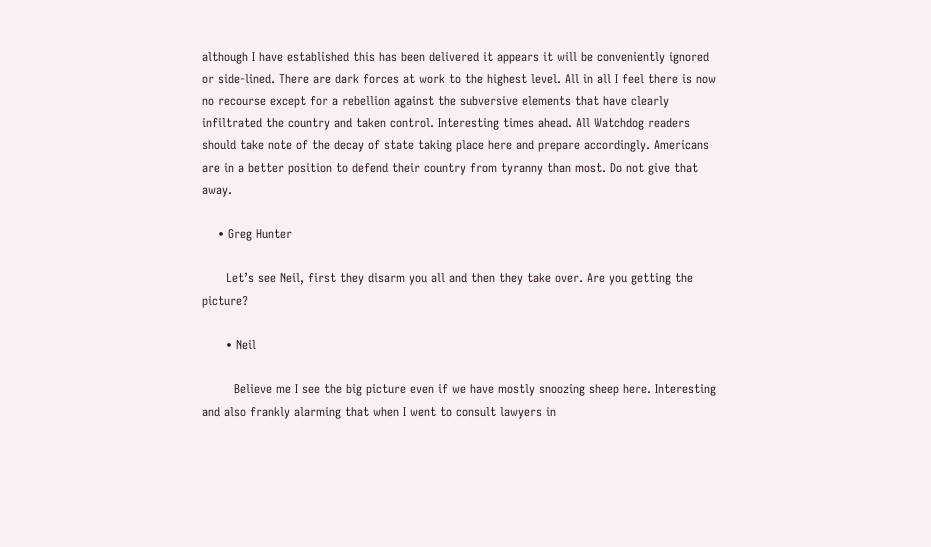although I have established this has been delivered it appears it will be conveniently ignored or side-lined. There are dark forces at work to the highest level. All in all I feel there is now no recourse except for a rebellion against the subversive elements that have clearly infiltrated the country and taken control. Interesting times ahead. All Watchdog readers should take note of the decay of state taking place here and prepare accordingly. Americans are in a better position to defend their country from tyranny than most. Do not give that away.

    • Greg Hunter

      Let’s see Neil, first they disarm you all and then they take over. Are you getting the picture?

      • Neil

        Believe me I see the big picture even if we have mostly snoozing sheep here. Interesting and also frankly alarming that when I went to consult lawyers in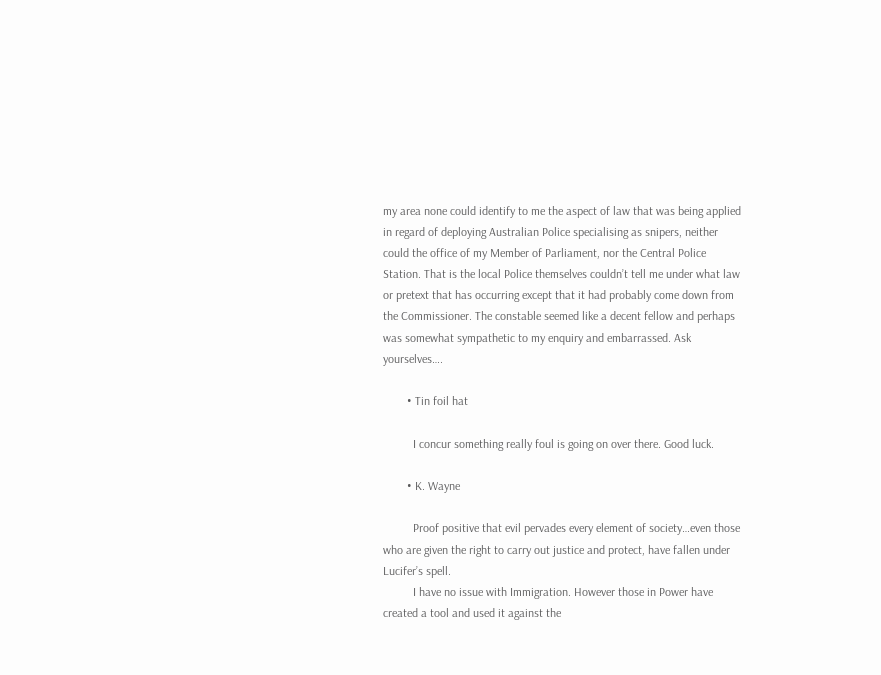my area none could identify to me the aspect of law that was being applied in regard of deploying Australian Police specialising as snipers, neither could the office of my Member of Parliament, nor the Central Police Station. That is the local Police themselves couldn’t tell me under what law or pretext that has occurring except that it had probably come down from the Commissioner. The constable seemed like a decent fellow and perhaps was somewhat sympathetic to my enquiry and embarrassed. Ask yourselves….

        • Tin foil hat

          I concur something really foul is going on over there. Good luck.

        • K. Wayne

          Proof positive that evil pervades every element of society…even those who are given the right to carry out justice and protect, have fallen under Lucifer’s spell.
          I have no issue with Immigration. However those in Power have created a tool and used it against the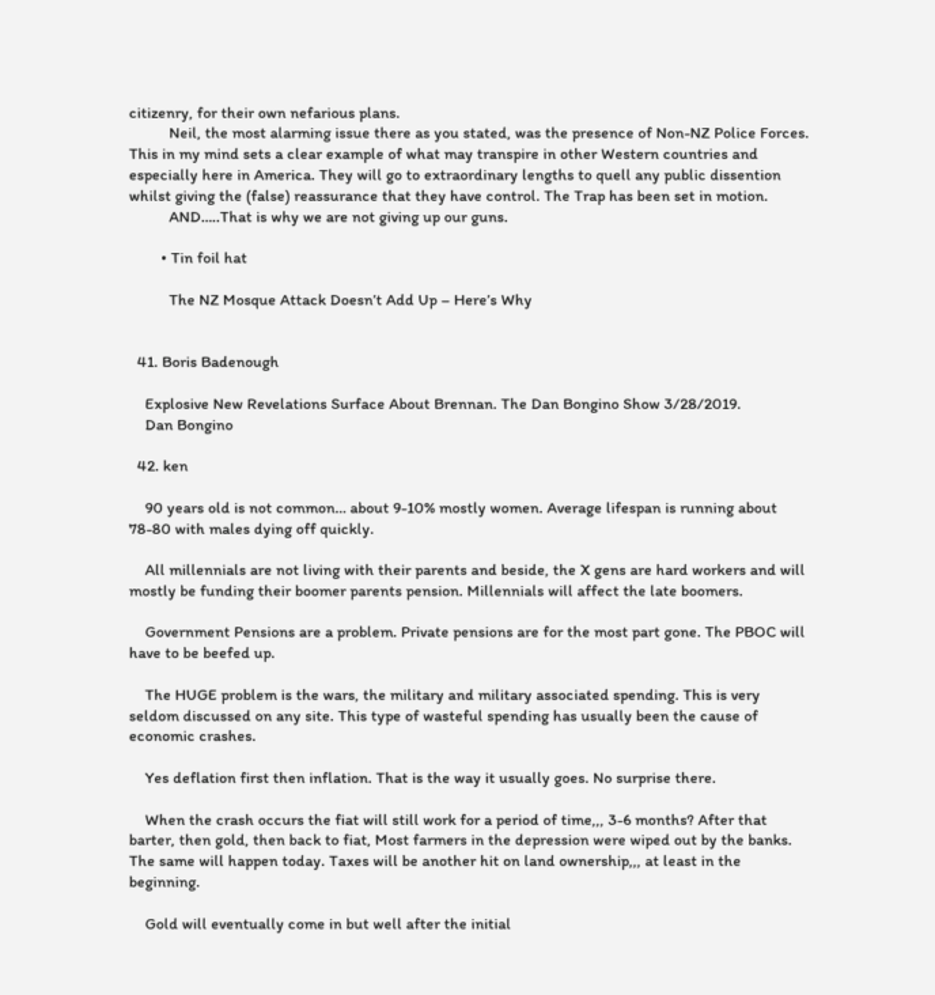citizenry, for their own nefarious plans.
          Neil, the most alarming issue there as you stated, was the presence of Non-NZ Police Forces. This in my mind sets a clear example of what may transpire in other Western countries and especially here in America. They will go to extraordinary lengths to quell any public dissention whilst giving the (false) reassurance that they have control. The Trap has been set in motion.
          AND…..That is why we are not giving up our guns.

        • Tin foil hat

          The NZ Mosque Attack Doesn’t Add Up – Here’s Why


  41. Boris Badenough

    Explosive New Revelations Surface About Brennan. The Dan Bongino Show 3/28/2019.
    Dan Bongino

  42. ken

    90 years old is not common… about 9-10% mostly women. Average lifespan is running about 78-80 with males dying off quickly.

    All millennials are not living with their parents and beside, the X gens are hard workers and will mostly be funding their boomer parents pension. Millennials will affect the late boomers.

    Government Pensions are a problem. Private pensions are for the most part gone. The PBOC will have to be beefed up.

    The HUGE problem is the wars, the military and military associated spending. This is very seldom discussed on any site. This type of wasteful spending has usually been the cause of economic crashes.

    Yes deflation first then inflation. That is the way it usually goes. No surprise there.

    When the crash occurs the fiat will still work for a period of time,,, 3-6 months? After that barter, then gold, then back to fiat, Most farmers in the depression were wiped out by the banks. The same will happen today. Taxes will be another hit on land ownership,,, at least in the beginning.

    Gold will eventually come in but well after the initial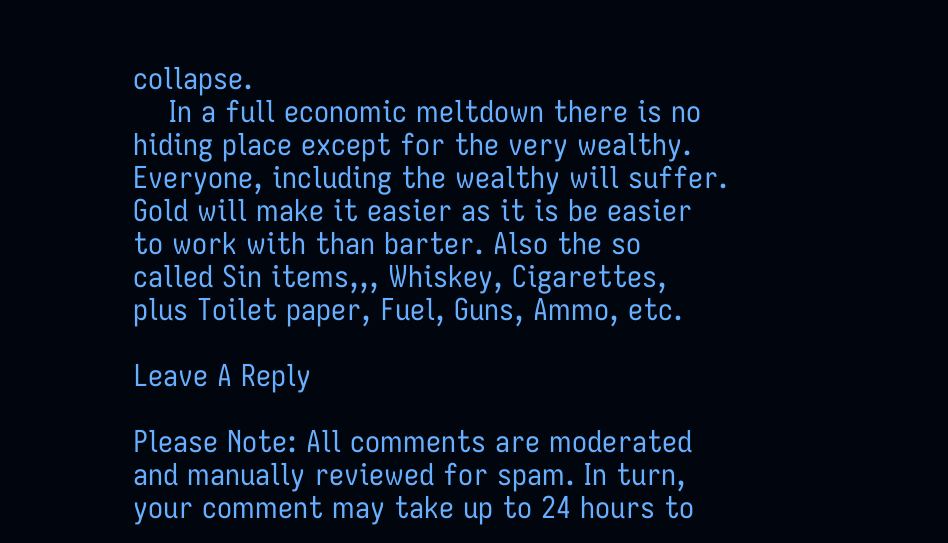collapse.
    In a full economic meltdown there is no hiding place except for the very wealthy. Everyone, including the wealthy will suffer. Gold will make it easier as it is be easier to work with than barter. Also the so called Sin items,,, Whiskey, Cigarettes, plus Toilet paper, Fuel, Guns, Ammo, etc.

Leave A Reply

Please Note: All comments are moderated and manually reviewed for spam. In turn, your comment may take up to 24 hours to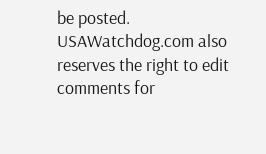be posted. USAWatchdog.com also reserves the right to edit comments for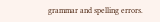grammar and spelling errors.